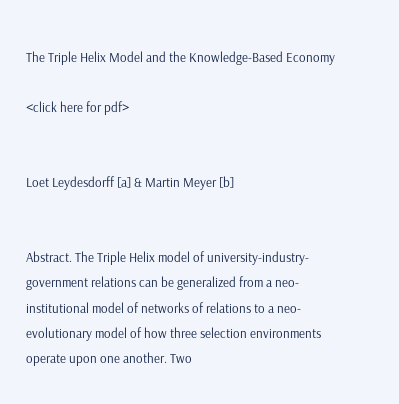The Triple Helix Model and the Knowledge-Based Economy

<click here for pdf>


Loet Leydesdorff [a] & Martin Meyer [b]


Abstract. The Triple Helix model of university-industry-government relations can be generalized from a neo-institutional model of networks of relations to a neo-evolutionary model of how three selection environments operate upon one another. Two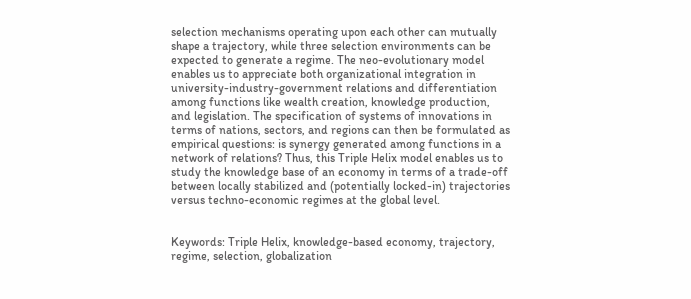selection mechanisms operating upon each other can mutually shape a trajectory, while three selection environments can be expected to generate a regime. The neo-evolutionary model enables us to appreciate both organizational integration in university-industry-government relations and differentiation among functions like wealth creation, knowledge production, and legislation. The specification of systems of innovations in terms of nations, sectors, and regions can then be formulated as empirical questions: is synergy generated among functions in a network of relations? Thus, this Triple Helix model enables us to study the knowledge base of an economy in terms of a trade-off between locally stabilized and (potentially locked-in) trajectories versus techno-economic regimes at the global level.


Keywords: Triple Helix, knowledge-based economy, trajectory, regime, selection, globalization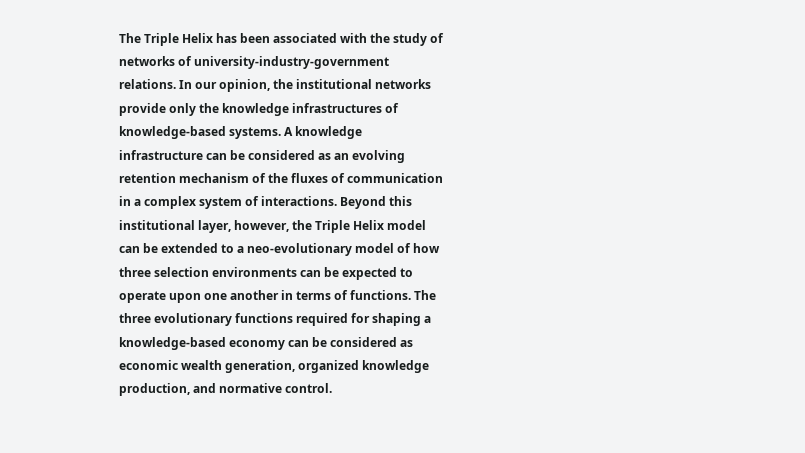The Triple Helix has been associated with the study of networks of university-industry-government relations. In our opinion, the institutional networks provide only the knowledge infrastructures of knowledge-based systems. A knowledge infrastructure can be considered as an evolving retention mechanism of the fluxes of communication in a complex system of interactions. Beyond this institutional layer, however, the Triple Helix model can be extended to a neo-evolutionary model of how three selection environments can be expected to operate upon one another in terms of functions. The three evolutionary functions required for shaping a knowledge-based economy can be considered as economic wealth generation, organized knowledge production, and normative control.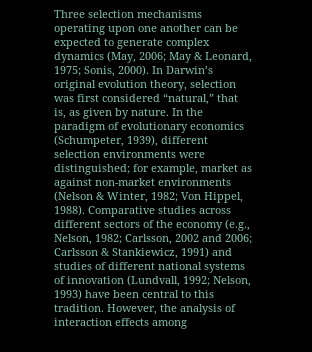Three selection mechanisms operating upon one another can be expected to generate complex dynamics (May, 2006; May & Leonard, 1975; Sonis, 2000). In Darwin’s original evolution theory, selection was first considered “natural,” that is, as given by nature. In the paradigm of evolutionary economics (Schumpeter, 1939), different selection environments were distinguished; for example, market as against non-market environments (Nelson & Winter, 1982; Von Hippel, 1988). Comparative studies across different sectors of the economy (e.g., Nelson, 1982; Carlsson, 2002 and 2006; Carlsson & Stankiewicz, 1991) and studies of different national systems of innovation (Lundvall, 1992; Nelson, 1993) have been central to this tradition. However, the analysis of interaction effects among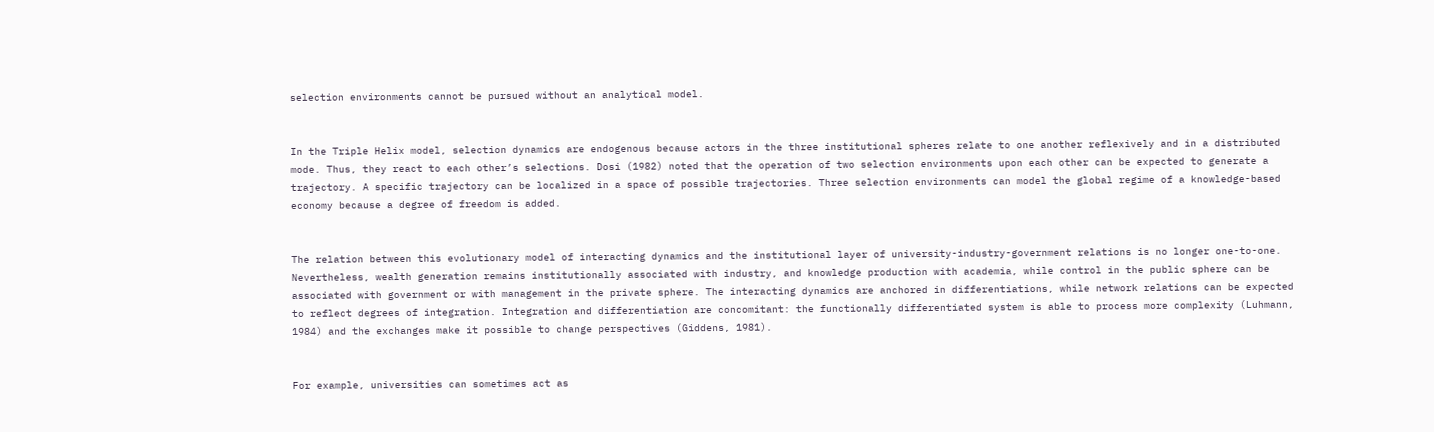selection environments cannot be pursued without an analytical model.


In the Triple Helix model, selection dynamics are endogenous because actors in the three institutional spheres relate to one another reflexively and in a distributed mode. Thus, they react to each other’s selections. Dosi (1982) noted that the operation of two selection environments upon each other can be expected to generate a trajectory. A specific trajectory can be localized in a space of possible trajectories. Three selection environments can model the global regime of a knowledge-based economy because a degree of freedom is added.


The relation between this evolutionary model of interacting dynamics and the institutional layer of university-industry-government relations is no longer one-to-one. Nevertheless, wealth generation remains institutionally associated with industry, and knowledge production with academia, while control in the public sphere can be associated with government or with management in the private sphere. The interacting dynamics are anchored in differentiations, while network relations can be expected to reflect degrees of integration. Integration and differentiation are concomitant: the functionally differentiated system is able to process more complexity (Luhmann, 1984) and the exchanges make it possible to change perspectives (Giddens, 1981).


For example, universities can sometimes act as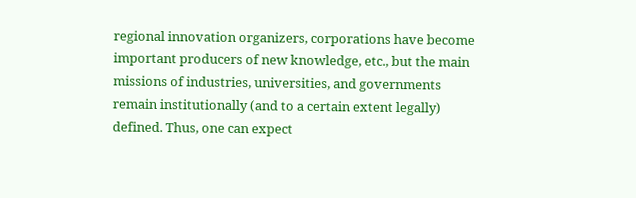regional innovation organizers, corporations have become important producers of new knowledge, etc., but the main missions of industries, universities, and governments remain institutionally (and to a certain extent legally) defined. Thus, one can expect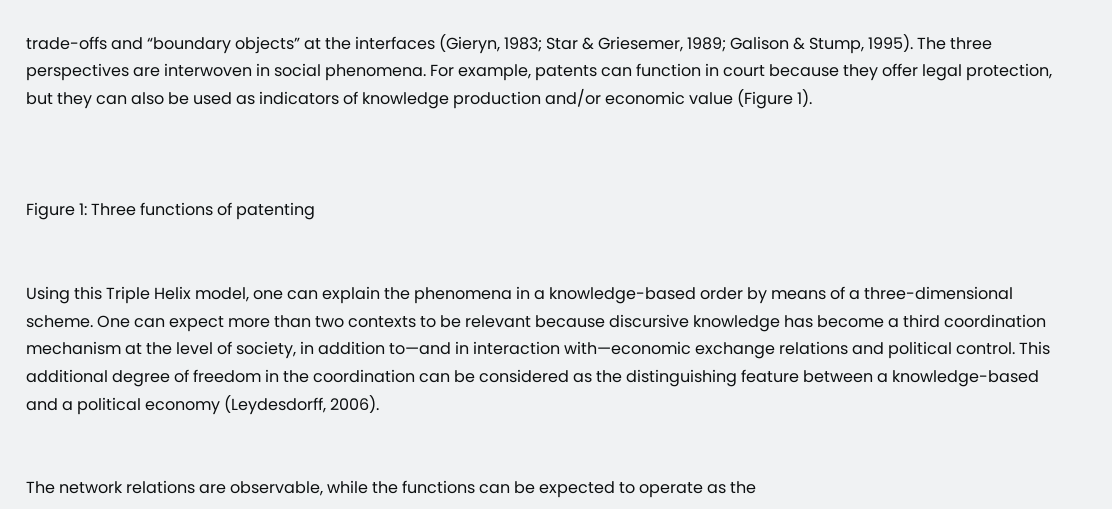trade-offs and “boundary objects” at the interfaces (Gieryn, 1983; Star & Griesemer, 1989; Galison & Stump, 1995). The three perspectives are interwoven in social phenomena. For example, patents can function in court because they offer legal protection, but they can also be used as indicators of knowledge production and/or economic value (Figure 1).



Figure 1: Three functions of patenting


Using this Triple Helix model, one can explain the phenomena in a knowledge-based order by means of a three-dimensional scheme. One can expect more than two contexts to be relevant because discursive knowledge has become a third coordination mechanism at the level of society, in addition to—and in interaction with—economic exchange relations and political control. This additional degree of freedom in the coordination can be considered as the distinguishing feature between a knowledge-based and a political economy (Leydesdorff, 2006).


The network relations are observable, while the functions can be expected to operate as the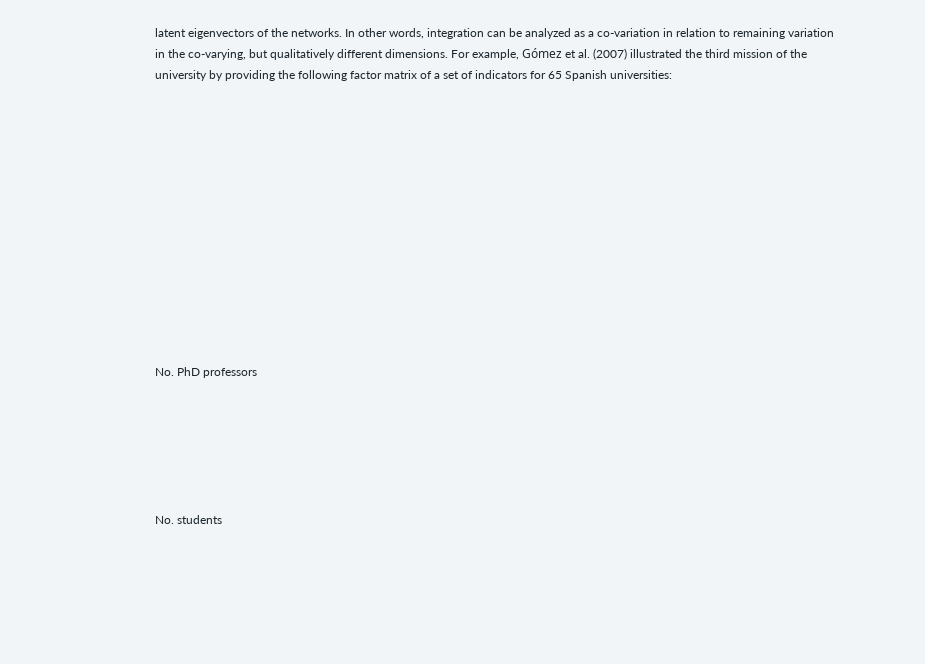latent eigenvectors of the networks. In other words, integration can be analyzed as a co-variation in relation to remaining variation in the co-varying, but qualitatively different dimensions. For example, Gómez et al. (2007) illustrated the third mission of the university by providing the following factor matrix of a set of indicators for 65 Spanish universities:













No. PhD professors






No. students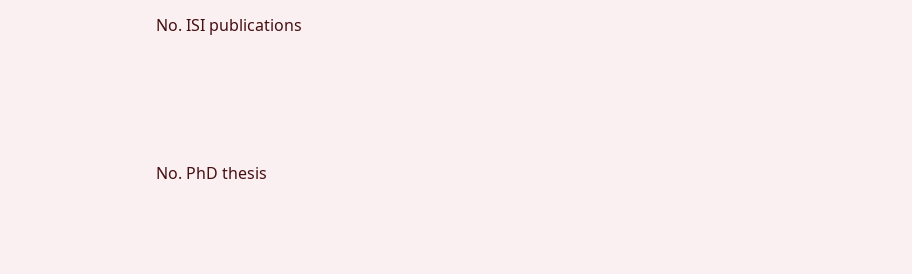No. ISI publications






No. PhD thesis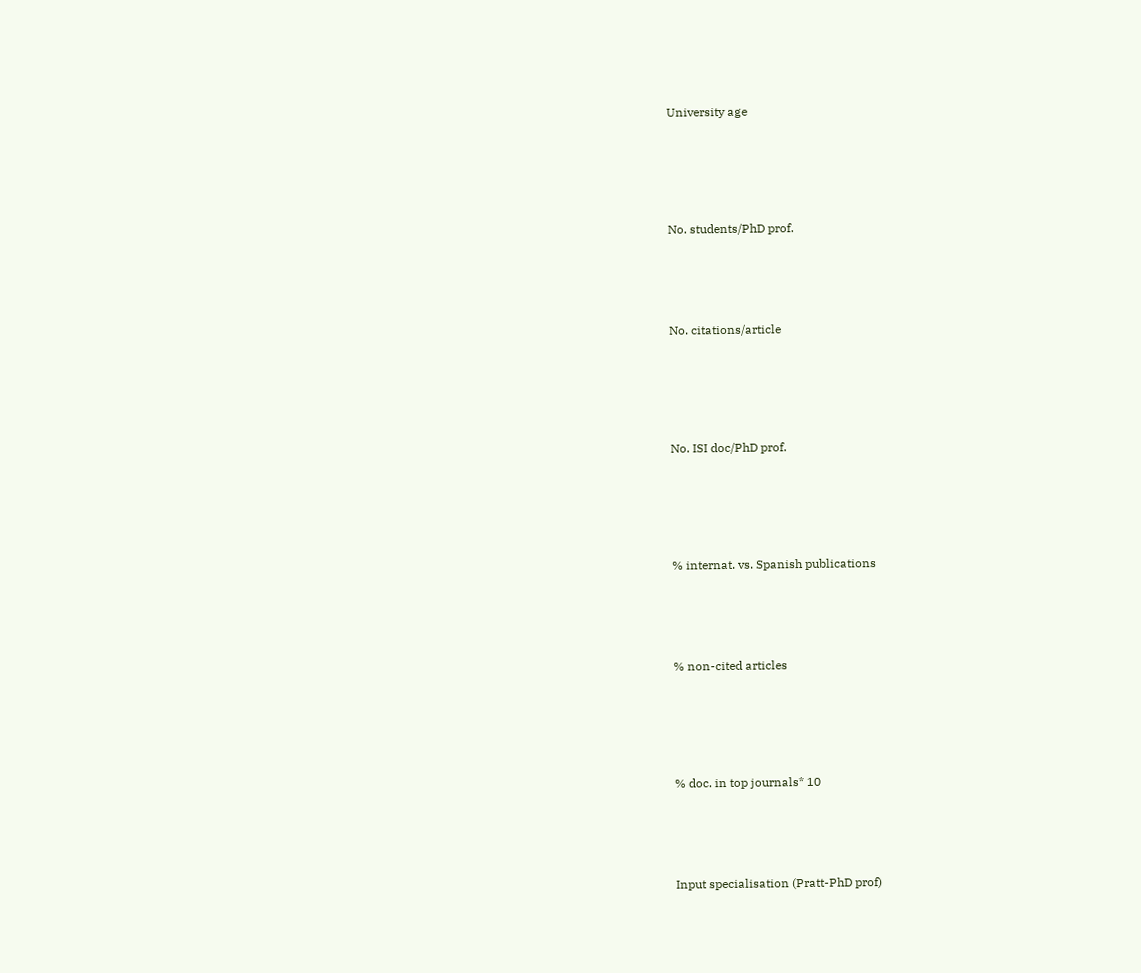University age






No. students/PhD prof.





No. citations/article






No. ISI doc/PhD prof.






% internat. vs. Spanish publications





% non-cited articles






% doc. in top journals* 10





Input specialisation (Pratt-PhD prof)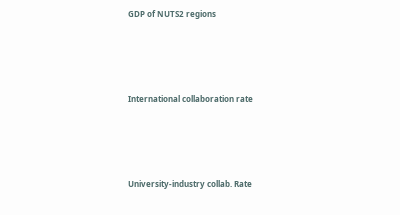GDP of NUTS2 regions





International collaboration rate





University-industry collab. Rate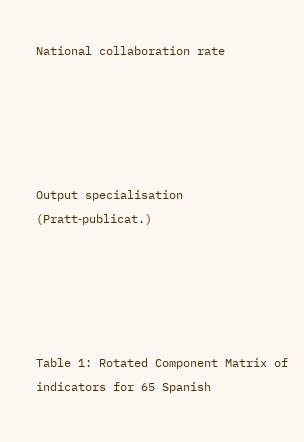National collaboration rate





Output specialisation (Pratt‑publicat.)





Table 1: Rotated Component Matrix of indicators for 65 Spanish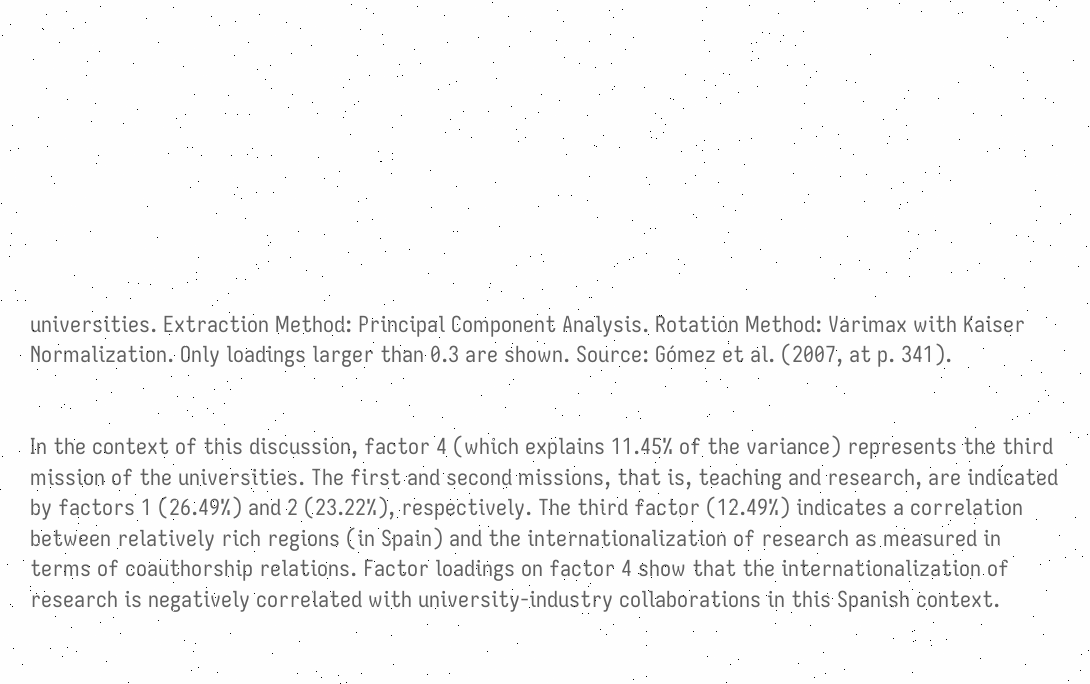universities. Extraction Method: Principal Component Analysis. Rotation Method: Varimax with Kaiser Normalization. Only loadings larger than 0.3 are shown. Source: Gómez et al. (2007, at p. 341).


In the context of this discussion, factor 4 (which explains 11.45% of the variance) represents the third mission of the universities. The first and second missions, that is, teaching and research, are indicated by factors 1 (26.49%) and 2 (23.22%), respectively. The third factor (12.49%) indicates a correlation between relatively rich regions (in Spain) and the internationalization of research as measured in terms of coauthorship relations. Factor loadings on factor 4 show that the internationalization of research is negatively correlated with university-industry collaborations in this Spanish context.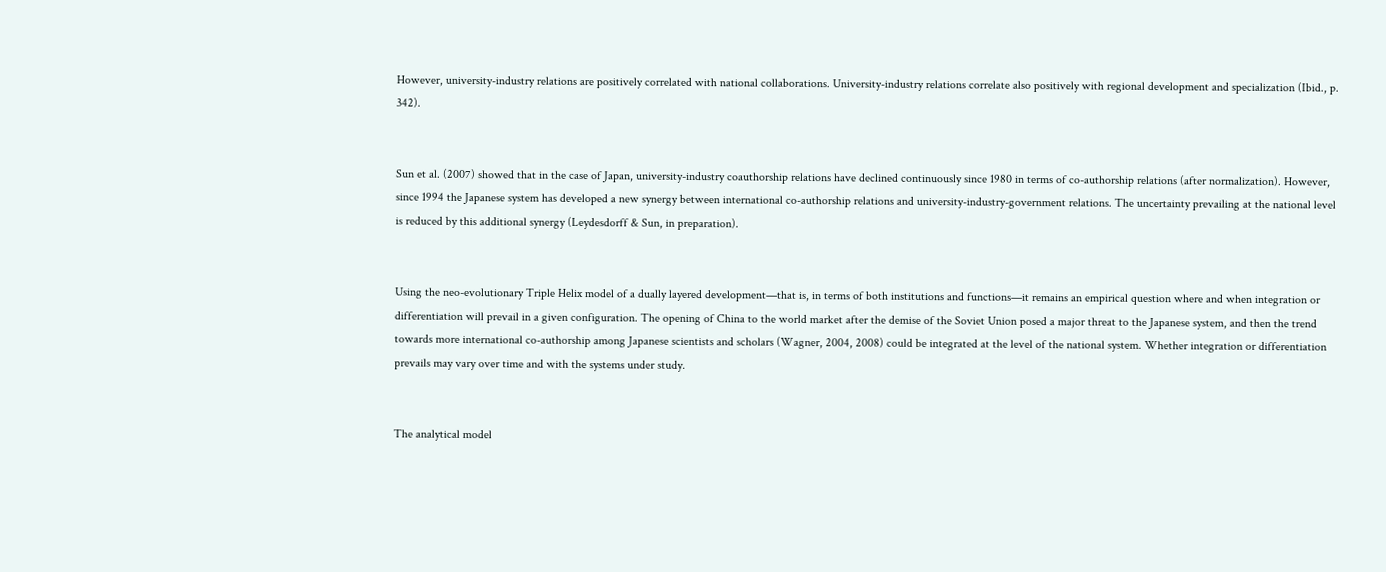However, university-industry relations are positively correlated with national collaborations. University-industry relations correlate also positively with regional development and specialization (Ibid., p. 342).


Sun et al. (2007) showed that in the case of Japan, university-industry coauthorship relations have declined continuously since 1980 in terms of co-authorship relations (after normalization). However, since 1994 the Japanese system has developed a new synergy between international co-authorship relations and university-industry-government relations. The uncertainty prevailing at the national level is reduced by this additional synergy (Leydesdorff & Sun, in preparation).


Using the neo-evolutionary Triple Helix model of a dually layered development—that is, in terms of both institutions and functions—it remains an empirical question where and when integration or differentiation will prevail in a given configuration. The opening of China to the world market after the demise of the Soviet Union posed a major threat to the Japanese system, and then the trend towards more international co-authorship among Japanese scientists and scholars (Wagner, 2004, 2008) could be integrated at the level of the national system. Whether integration or differentiation prevails may vary over time and with the systems under study.


The analytical model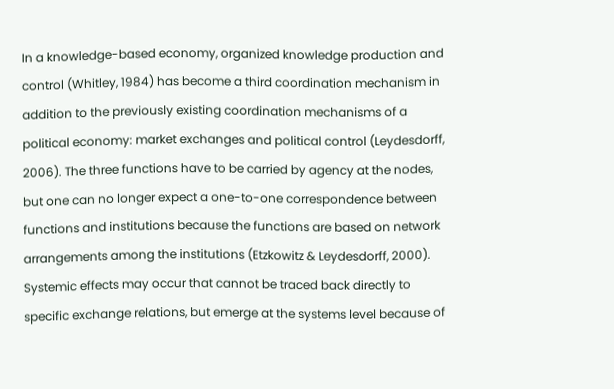In a knowledge-based economy, organized knowledge production and control (Whitley, 1984) has become a third coordination mechanism in addition to the previously existing coordination mechanisms of a political economy: market exchanges and political control (Leydesdorff, 2006). The three functions have to be carried by agency at the nodes, but one can no longer expect a one-to-one correspondence between functions and institutions because the functions are based on network arrangements among the institutions (Etzkowitz & Leydesdorff, 2000). Systemic effects may occur that cannot be traced back directly to specific exchange relations, but emerge at the systems level because of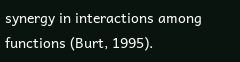synergy in interactions among functions (Burt, 1995).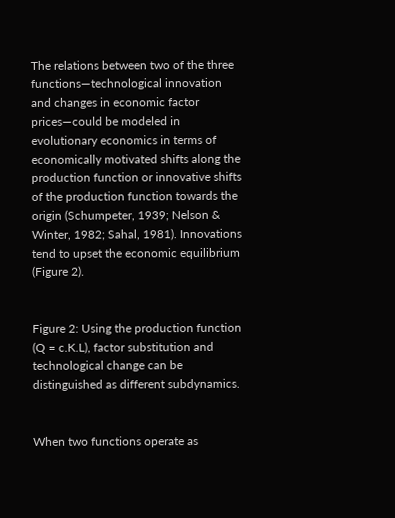The relations between two of the three functions—technological innovation and changes in economic factor prices—could be modeled in evolutionary economics in terms of economically motivated shifts along the production function or innovative shifts of the production function towards the origin (Schumpeter, 1939; Nelson & Winter, 1982; Sahal, 1981). Innovations tend to upset the economic equilibrium (Figure 2).


Figure 2: Using the production function (Q = c.K.L), factor substitution and technological change can be distinguished as different subdynamics.


When two functions operate as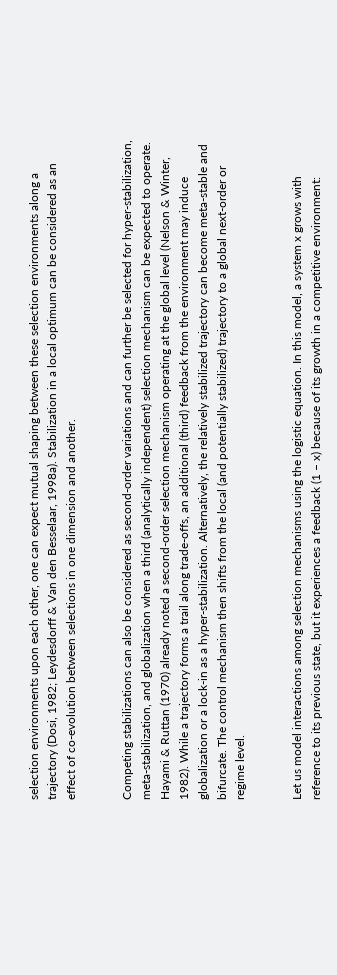selection environments upon each other, one can expect mutual shaping between these selection environments along a trajectory (Dosi, 1982; Leydesdorff & Van den Besselaar, 1998a). Stabilization in a local optimum can be considered as an effect of co-evolution between selections in one dimension and another.


Competing stabilizations can also be considered as second-order variations and can further be selected for hyper-stabilization, meta-stabilization, and globalization when a third (analytically independent) selection mechanism can be expected to operate. Hayami & Ruttan (1970) already noted a second-order selection mechanism operating at the global level (Nelson & Winter, 1982). While a trajectory forms a trail along trade-offs, an additional (third) feedback from the environment may induce globalization or a lock-in as a hyper-stabilization. Alternatively, the relatively stabilized trajectory can become meta-stable and bifurcate. The control mechanism then shifts from the local (and potentially stabilized) trajectory to a global next-order or regime level.


Let us model interactions among selection mechanisms using the logistic equation. In this model, a system x grows with reference to its previous state, but it experiences a feedback (1 – x) because of its growth in a competitive environment: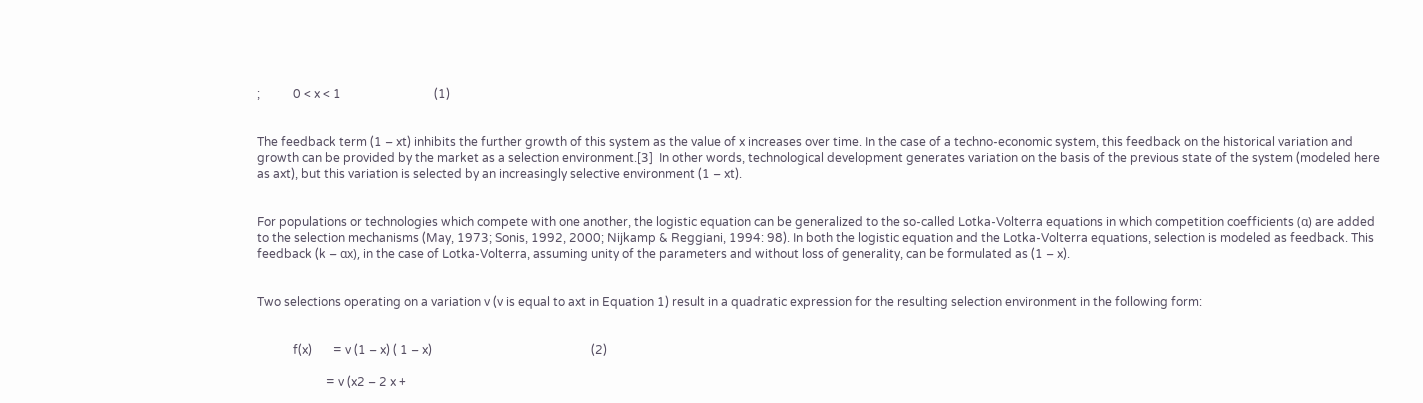;           0 < x < 1                               (1)


The feedback term (1 – xt) inhibits the further growth of this system as the value of x increases over time. In the case of a techno-economic system, this feedback on the historical variation and growth can be provided by the market as a selection environment.[3]  In other words, technological development generates variation on the basis of the previous state of the system (modeled here as axt), but this variation is selected by an increasingly selective environment (1 – xt).


For populations or technologies which compete with one another, the logistic equation can be generalized to the so-called Lotka-Volterra equations in which competition coefficients (α) are added to the selection mechanisms (May, 1973; Sonis, 1992, 2000; Nijkamp & Reggiani, 1994: 98). In both the logistic equation and the Lotka-Volterra equations, selection is modeled as feedback. This feedback (k – αx), in the case of Lotka-Volterra, assuming unity of the parameters and without loss of generality, can be formulated as (1 – x).


Two selections operating on a variation v (v is equal to axt in Equation 1) result in a quadratic expression for the resulting selection environment in the following form:


            f(x)       = v (1 – x) ( 1 – x)                                                     (2)

                       = v (x2 – 2 x +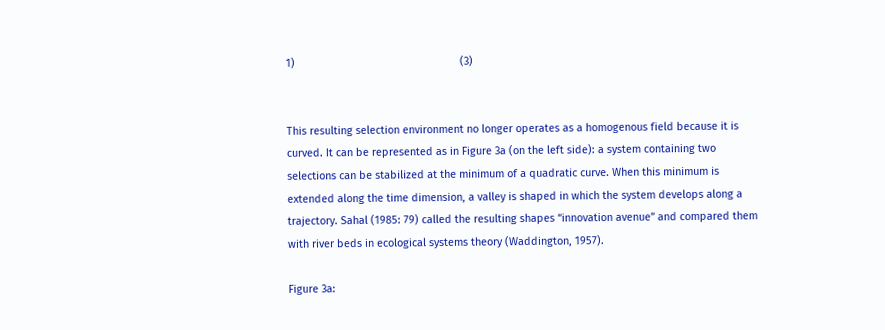1)                                                       (3)


This resulting selection environment no longer operates as a homogenous field because it is curved. It can be represented as in Figure 3a (on the left side): a system containing two selections can be stabilized at the minimum of a quadratic curve. When this minimum is extended along the time dimension, a valley is shaped in which the system develops along a trajectory. Sahal (1985: 79) called the resulting shapes “innovation avenue” and compared them with river beds in ecological systems theory (Waddington, 1957).

Figure 3a: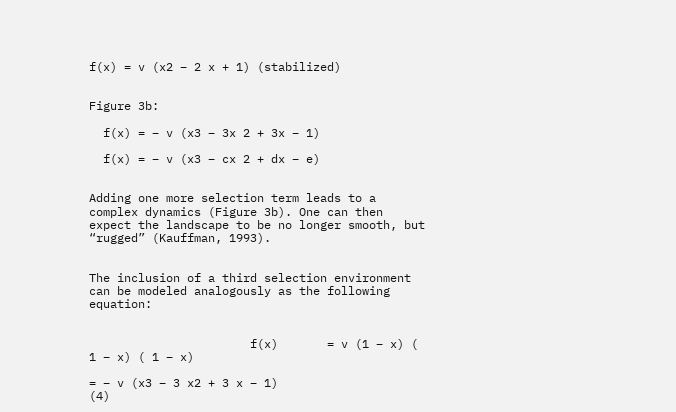f(x) = v (x2 – 2 x + 1) (stabilized)


Figure 3b:

  f(x) = – v (x3 – 3x 2 + 3x – 1)

  f(x) = – v (x3 – cx 2 + dx – e)


Adding one more selection term leads to a complex dynamics (Figure 3b). One can then expect the landscape to be no longer smooth, but “rugged” (Kauffman, 1993).


The inclusion of a third selection environment can be modeled analogously as the following equation:


                       f(x)       = v (1 – x) ( 1 – x) ( 1 – x)

= – v (x3 – 3 x2 + 3 x – 1)                                           (4)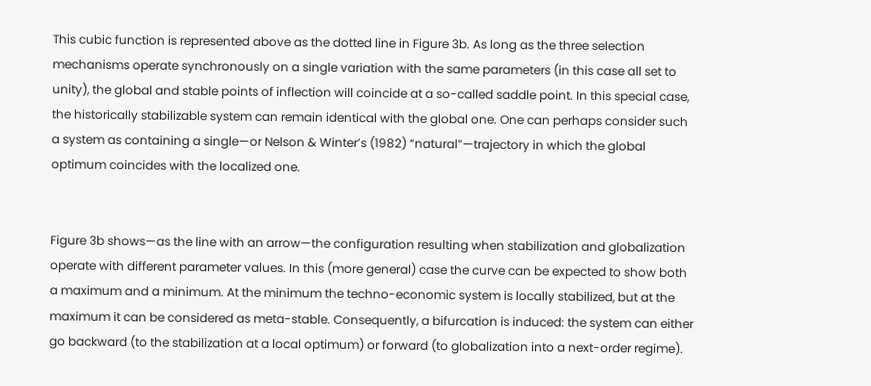This cubic function is represented above as the dotted line in Figure 3b. As long as the three selection mechanisms operate synchronously on a single variation with the same parameters (in this case all set to unity), the global and stable points of inflection will coincide at a so-called saddle point. In this special case, the historically stabilizable system can remain identical with the global one. One can perhaps consider such a system as containing a single—or Nelson & Winter’s (1982) “natural”—trajectory in which the global optimum coincides with the localized one.


Figure 3b shows—as the line with an arrow—the configuration resulting when stabilization and globalization operate with different parameter values. In this (more general) case the curve can be expected to show both a maximum and a minimum. At the minimum the techno-economic system is locally stabilized, but at the maximum it can be considered as meta-stable. Consequently, a bifurcation is induced: the system can either go backward (to the stabilization at a local optimum) or forward (to globalization into a next-order regime).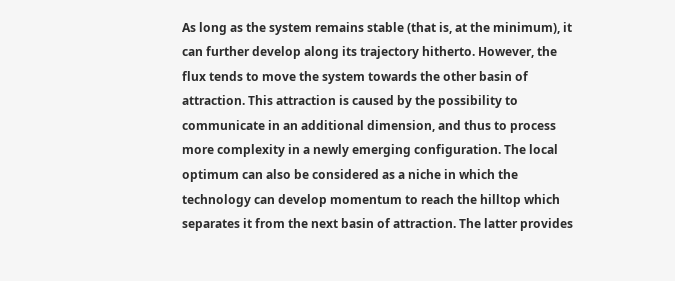As long as the system remains stable (that is, at the minimum), it can further develop along its trajectory hitherto. However, the flux tends to move the system towards the other basin of attraction. This attraction is caused by the possibility to communicate in an additional dimension, and thus to process more complexity in a newly emerging configuration. The local optimum can also be considered as a niche in which the technology can develop momentum to reach the hilltop which separates it from the next basin of attraction. The latter provides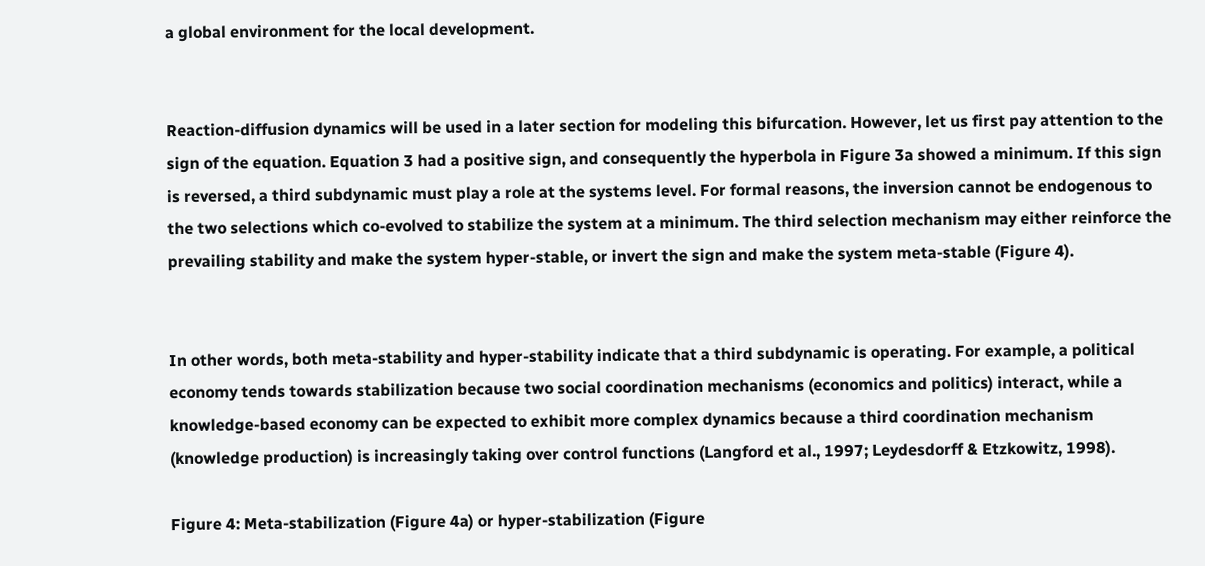a global environment for the local development.


Reaction-diffusion dynamics will be used in a later section for modeling this bifurcation. However, let us first pay attention to the sign of the equation. Equation 3 had a positive sign, and consequently the hyperbola in Figure 3a showed a minimum. If this sign is reversed, a third subdynamic must play a role at the systems level. For formal reasons, the inversion cannot be endogenous to the two selections which co-evolved to stabilize the system at a minimum. The third selection mechanism may either reinforce the prevailing stability and make the system hyper-stable, or invert the sign and make the system meta-stable (Figure 4).


In other words, both meta-stability and hyper-stability indicate that a third subdynamic is operating. For example, a political economy tends towards stabilization because two social coordination mechanisms (economics and politics) interact, while a knowledge-based economy can be expected to exhibit more complex dynamics because a third coordination mechanism (knowledge production) is increasingly taking over control functions (Langford et al., 1997; Leydesdorff & Etzkowitz, 1998).

Figure 4: Meta-stabilization (Figure 4a) or hyper-stabilization (Figure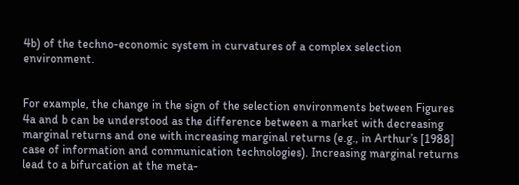4b) of the techno-economic system in curvatures of a complex selection environment.


For example, the change in the sign of the selection environments between Figures 4a and b can be understood as the difference between a market with decreasing marginal returns and one with increasing marginal returns (e.g., in Arthur’s [1988] case of information and communication technologies). Increasing marginal returns lead to a bifurcation at the meta-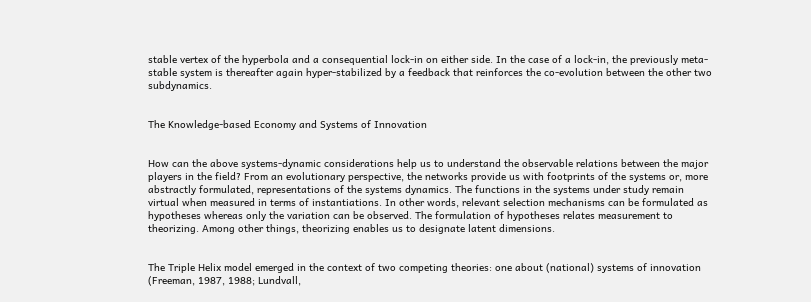stable vertex of the hyperbola and a consequential lock-in on either side. In the case of a lock-in, the previously meta-stable system is thereafter again hyper-stabilized by a feedback that reinforces the co-evolution between the other two subdynamics.


The Knowledge-based Economy and Systems of Innovation


How can the above systems-dynamic considerations help us to understand the observable relations between the major players in the field? From an evolutionary perspective, the networks provide us with footprints of the systems or, more abstractly formulated, representations of the systems dynamics. The functions in the systems under study remain virtual when measured in terms of instantiations. In other words, relevant selection mechanisms can be formulated as hypotheses whereas only the variation can be observed. The formulation of hypotheses relates measurement to theorizing. Among other things, theorizing enables us to designate latent dimensions.


The Triple Helix model emerged in the context of two competing theories: one about (national) systems of innovation (Freeman, 1987, 1988; Lundvall,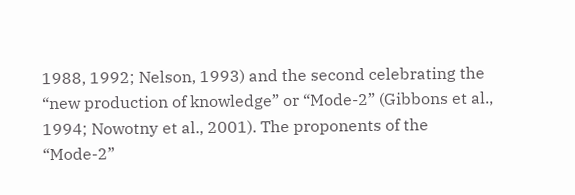1988, 1992; Nelson, 1993) and the second celebrating the “new production of knowledge” or “Mode-2” (Gibbons et al., 1994; Nowotny et al., 2001). The proponents of the “Mode-2”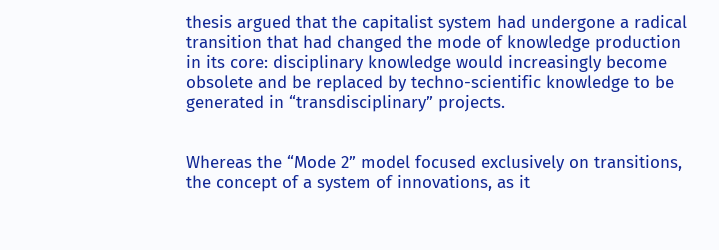thesis argued that the capitalist system had undergone a radical transition that had changed the mode of knowledge production in its core: disciplinary knowledge would increasingly become obsolete and be replaced by techno-scientific knowledge to be generated in “transdisciplinary” projects.


Whereas the “Mode 2” model focused exclusively on transitions, the concept of a system of innovations, as it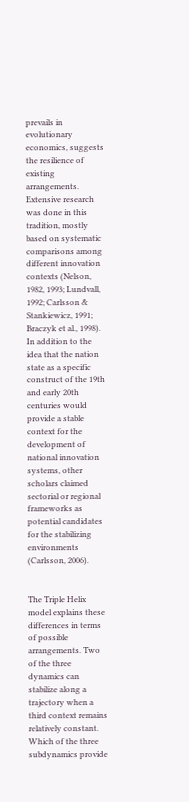prevails in evolutionary economics, suggests the resilience of existing arrangements. Extensive research was done in this tradition, mostly based on systematic comparisons among different innovation contexts (Nelson, 1982, 1993; Lundvall, 1992; Carlsson & Stankiewicz, 1991; Braczyk et al., 1998). In addition to the idea that the nation state as a specific construct of the 19th and early 20th centuries would provide a stable context for the development of national innovation systems, other scholars claimed sectorial or regional frameworks as potential candidates for the stabilizing environments (Carlsson, 2006).


The Triple Helix model explains these differences in terms of possible arrangements. Two of the three dynamics can stabilize along a trajectory when a third context remains relatively constant. Which of the three subdynamics provide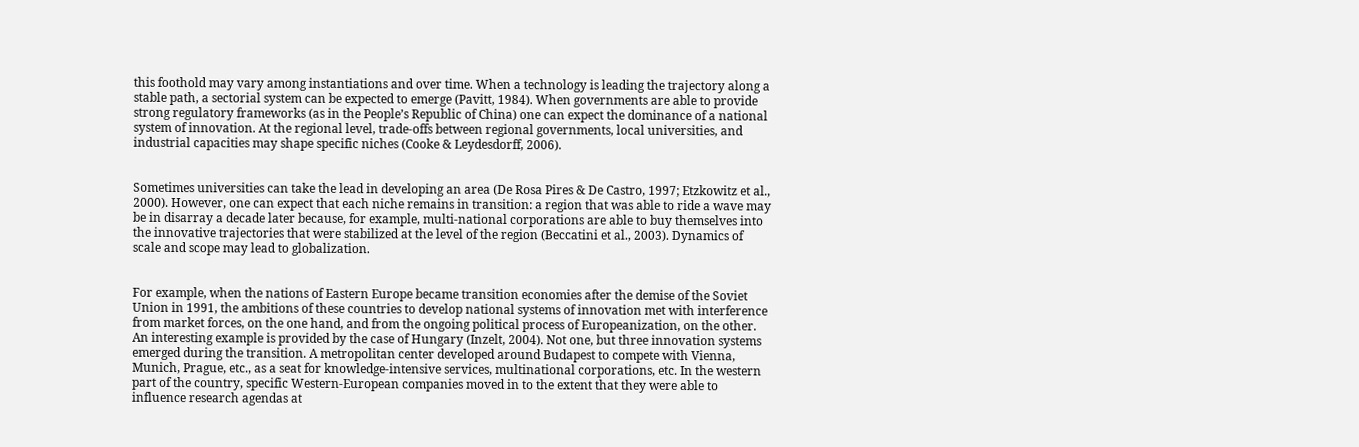this foothold may vary among instantiations and over time. When a technology is leading the trajectory along a stable path, a sectorial system can be expected to emerge (Pavitt, 1984). When governments are able to provide strong regulatory frameworks (as in the People’s Republic of China) one can expect the dominance of a national system of innovation. At the regional level, trade-offs between regional governments, local universities, and industrial capacities may shape specific niches (Cooke & Leydesdorff, 2006).


Sometimes universities can take the lead in developing an area (De Rosa Pires & De Castro, 1997; Etzkowitz et al., 2000). However, one can expect that each niche remains in transition: a region that was able to ride a wave may be in disarray a decade later because, for example, multi-national corporations are able to buy themselves into the innovative trajectories that were stabilized at the level of the region (Beccatini et al., 2003). Dynamics of scale and scope may lead to globalization.


For example, when the nations of Eastern Europe became transition economies after the demise of the Soviet Union in 1991, the ambitions of these countries to develop national systems of innovation met with interference from market forces, on the one hand, and from the ongoing political process of Europeanization, on the other. An interesting example is provided by the case of Hungary (Inzelt, 2004). Not one, but three innovation systems emerged during the transition. A metropolitan center developed around Budapest to compete with Vienna, Munich, Prague, etc., as a seat for knowledge-intensive services, multinational corporations, etc. In the western part of the country, specific Western-European companies moved in to the extent that they were able to influence research agendas at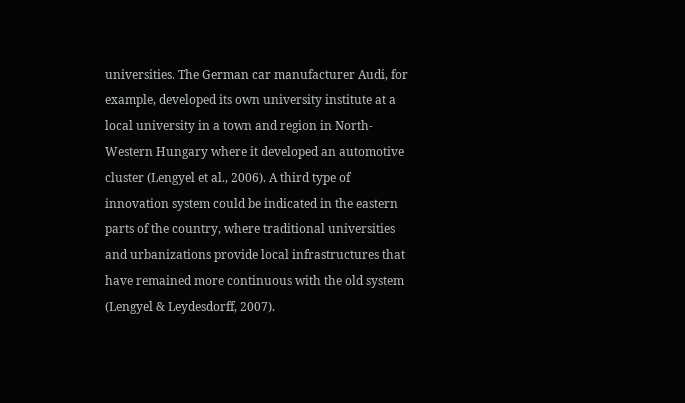universities. The German car manufacturer Audi, for example, developed its own university institute at a local university in a town and region in North-Western Hungary where it developed an automotive cluster (Lengyel et al., 2006). A third type of innovation system could be indicated in the eastern parts of the country, where traditional universities and urbanizations provide local infrastructures that have remained more continuous with the old system (Lengyel & Leydesdorff, 2007).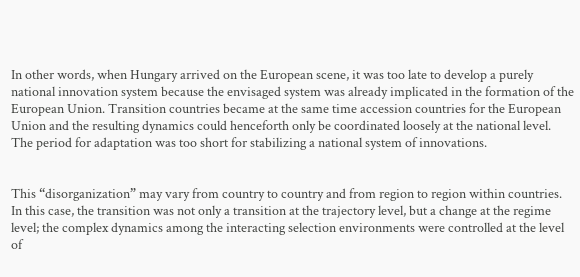In other words, when Hungary arrived on the European scene, it was too late to develop a purely national innovation system because the envisaged system was already implicated in the formation of the European Union. Transition countries became at the same time accession countries for the European Union and the resulting dynamics could henceforth only be coordinated loosely at the national level. The period for adaptation was too short for stabilizing a national system of innovations.


This “disorganization” may vary from country to country and from region to region within countries. In this case, the transition was not only a transition at the trajectory level, but a change at the regime level; the complex dynamics among the interacting selection environments were controlled at the level of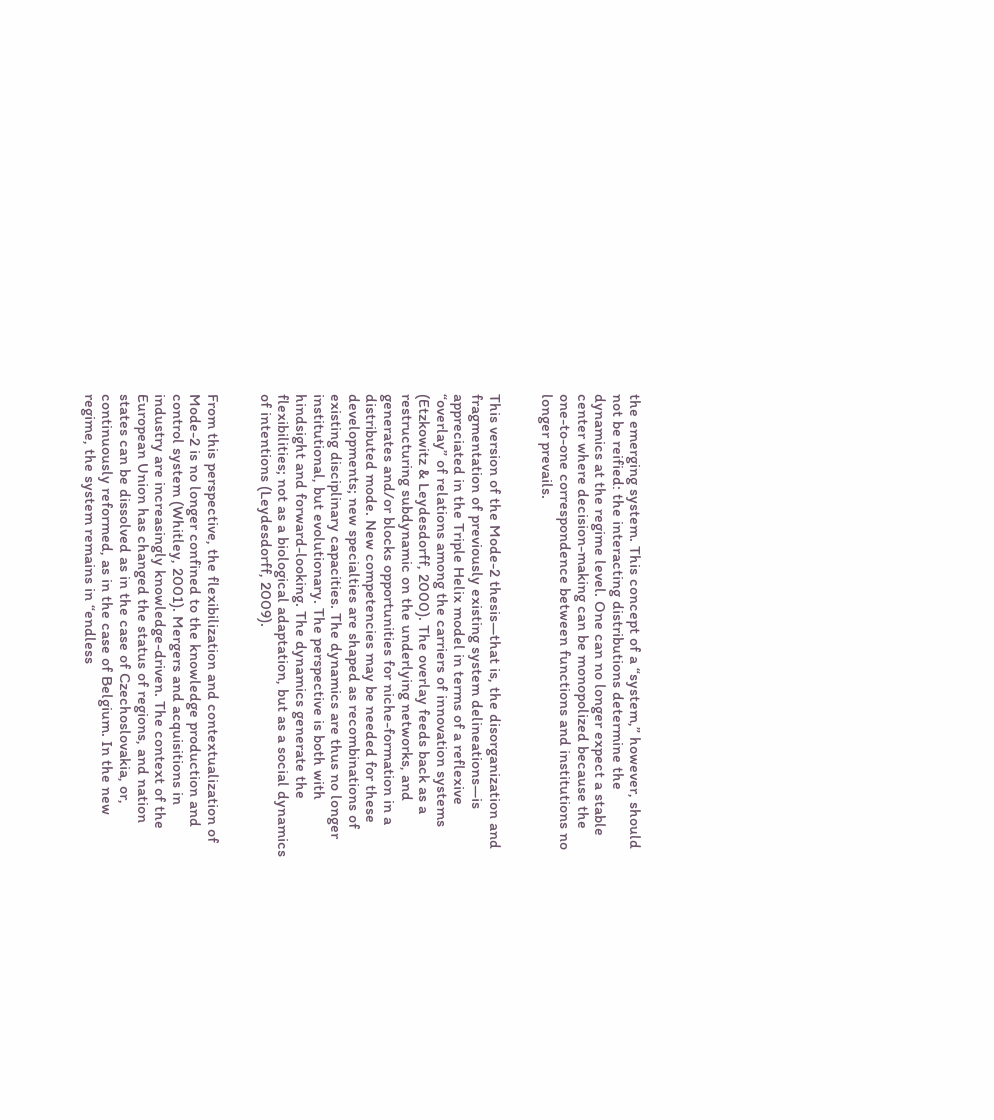the emerging system. This concept of a “system,” however, should not be reified: the interacting distributions determine the dynamics at the regime level. One can no longer expect a stable center where decision-making can be monopolized because the one-to-one correspondence between functions and institutions no longer prevails.


This version of the Mode-2 thesis—that is, the disorganization and fragmentation of previously existing system delineations—is appreciated in the Triple Helix model in terms of a reflexive “overlay” of relations among the carriers of innovation systems (Etzkowitz & Leydesdorff, 2000). The overlay feeds back as a restructuring subdynamic on the underlying networks, and generates and/or blocks opportunities for niche-formation in a distributed mode. New competencies may be needed for these developments; new specialties are shaped as recombinations of existing disciplinary capacities. The dynamics are thus no longer institutional, but evolutionary. The perspective is both with hindsight and forward-looking. The dynamics generate the flexibilities; not as a biological adaptation, but as a social dynamics of intentions (Leydesdorff, 2009).


From this perspective, the flexibilization and contextualization of Mode-2 is no longer confined to the knowledge production and control system (Whitley, 2001). Mergers and acquisitions in industry are increasingly knowledge-driven. The context of the European Union has changed the status of regions, and nation states can be dissolved as in the case of Czechoslovakia, or, continuously reformed, as in the case of Belgium. In the new regime, the system remains in “endless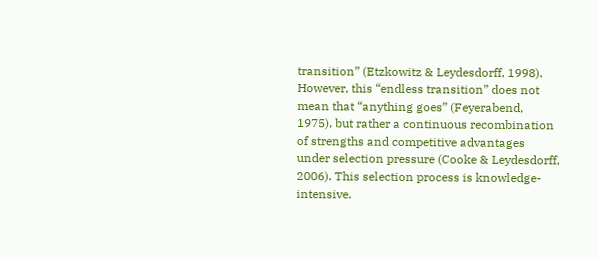transition” (Etzkowitz & Leydesdorff, 1998). However, this “endless transition” does not mean that “anything goes” (Feyerabend, 1975), but rather a continuous recombination of strengths and competitive advantages under selection pressure (Cooke & Leydesdorff, 2006). This selection process is knowledge-intensive.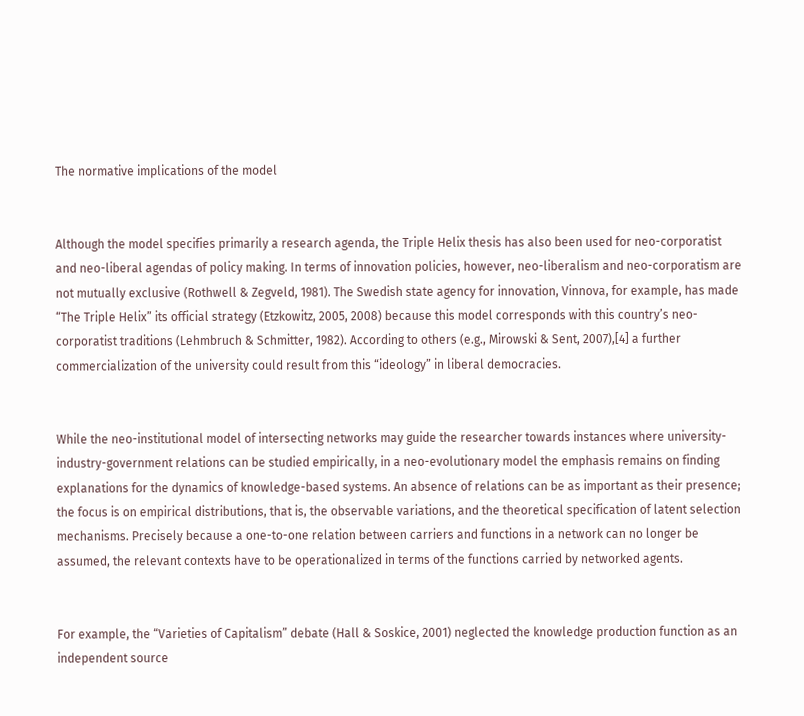The normative implications of the model


Although the model specifies primarily a research agenda, the Triple Helix thesis has also been used for neo-corporatist and neo-liberal agendas of policy making. In terms of innovation policies, however, neo-liberalism and neo-corporatism are not mutually exclusive (Rothwell & Zegveld, 1981). The Swedish state agency for innovation, Vinnova, for example, has made “The Triple Helix” its official strategy (Etzkowitz, 2005, 2008) because this model corresponds with this country’s neo-corporatist traditions (Lehmbruch & Schmitter, 1982). According to others (e.g., Mirowski & Sent, 2007),[4] a further commercialization of the university could result from this “ideology” in liberal democracies.


While the neo-institutional model of intersecting networks may guide the researcher towards instances where university-industry-government relations can be studied empirically, in a neo-evolutionary model the emphasis remains on finding explanations for the dynamics of knowledge-based systems. An absence of relations can be as important as their presence; the focus is on empirical distributions, that is, the observable variations, and the theoretical specification of latent selection mechanisms. Precisely because a one-to-one relation between carriers and functions in a network can no longer be assumed, the relevant contexts have to be operationalized in terms of the functions carried by networked agents.


For example, the “Varieties of Capitalism” debate (Hall & Soskice, 2001) neglected the knowledge production function as an independent source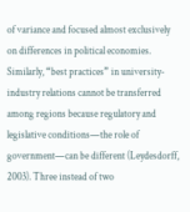of variance and focused almost exclusively on differences in political economies. Similarly, “best practices” in university-industry relations cannot be transferred among regions because regulatory and legislative conditions—the role of government—can be different (Leydesdorff, 2003). Three instead of two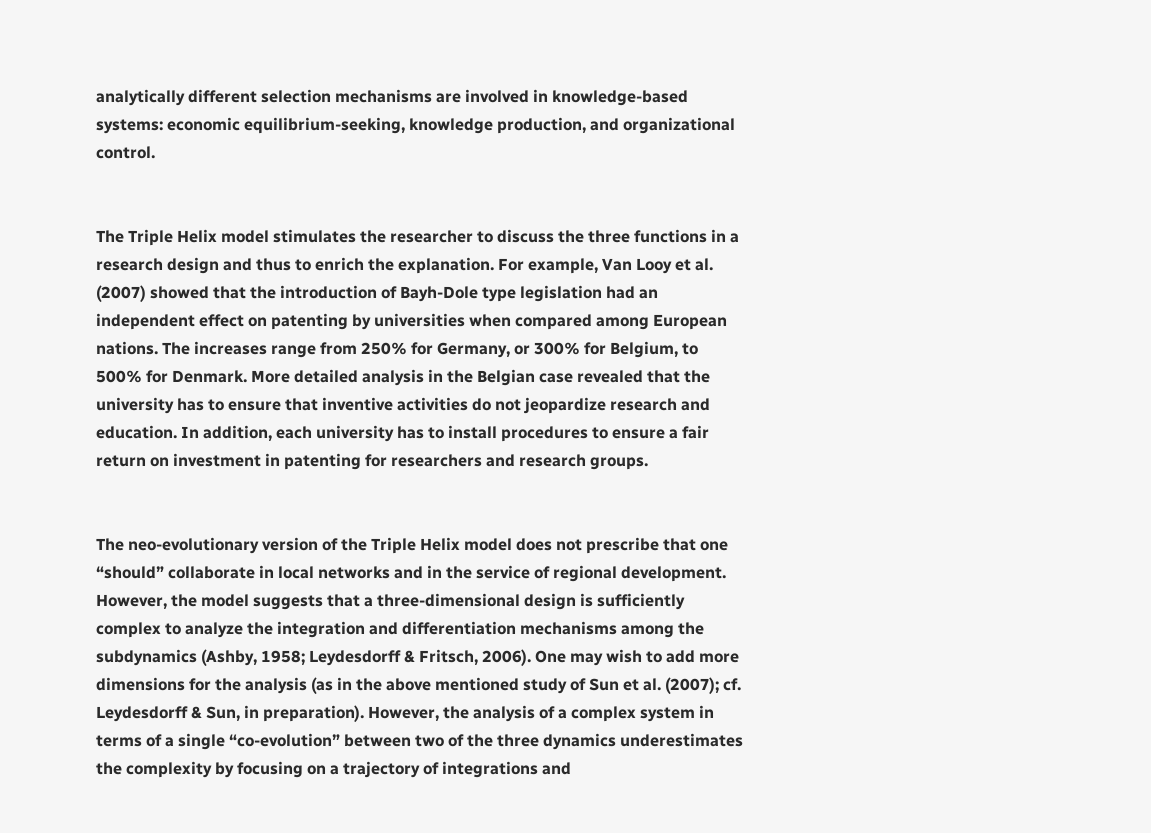analytically different selection mechanisms are involved in knowledge-based systems: economic equilibrium-seeking, knowledge production, and organizational control.


The Triple Helix model stimulates the researcher to discuss the three functions in a research design and thus to enrich the explanation. For example, Van Looy et al. (2007) showed that the introduction of Bayh-Dole type legislation had an independent effect on patenting by universities when compared among European nations. The increases range from 250% for Germany, or 300% for Belgium, to 500% for Denmark. More detailed analysis in the Belgian case revealed that the university has to ensure that inventive activities do not jeopardize research and education. In addition, each university has to install procedures to ensure a fair return on investment in patenting for researchers and research groups.


The neo-evolutionary version of the Triple Helix model does not prescribe that one “should” collaborate in local networks and in the service of regional development. However, the model suggests that a three-dimensional design is sufficiently complex to analyze the integration and differentiation mechanisms among the subdynamics (Ashby, 1958; Leydesdorff & Fritsch, 2006). One may wish to add more dimensions for the analysis (as in the above mentioned study of Sun et al. (2007); cf. Leydesdorff & Sun, in preparation). However, the analysis of a complex system in terms of a single “co-evolution” between two of the three dynamics underestimates the complexity by focusing on a trajectory of integrations and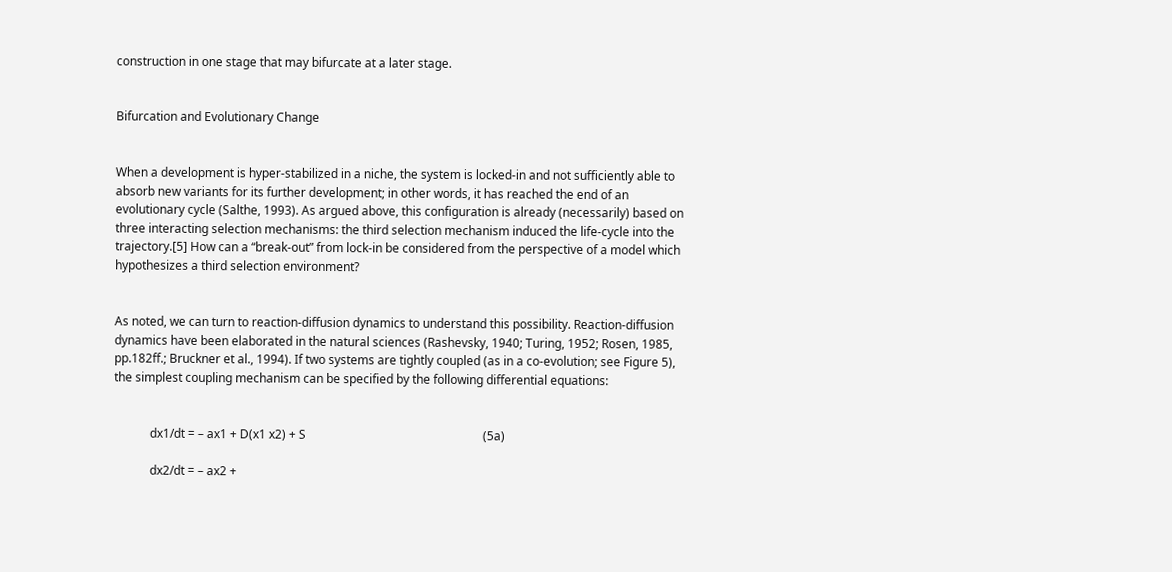construction in one stage that may bifurcate at a later stage.


Bifurcation and Evolutionary Change


When a development is hyper-stabilized in a niche, the system is locked-in and not sufficiently able to absorb new variants for its further development; in other words, it has reached the end of an evolutionary cycle (Salthe, 1993). As argued above, this configuration is already (necessarily) based on three interacting selection mechanisms: the third selection mechanism induced the life-cycle into the trajectory.[5] How can a “break-out” from lock-in be considered from the perspective of a model which hypothesizes a third selection environment?


As noted, we can turn to reaction-diffusion dynamics to understand this possibility. Reaction-diffusion dynamics have been elaborated in the natural sciences (Rashevsky, 1940; Turing, 1952; Rosen, 1985, pp.182ff.; Bruckner et al., 1994). If two systems are tightly coupled (as in a co-evolution; see Figure 5), the simplest coupling mechanism can be specified by the following differential equations:


            dx1/dt = – ax1 + D(x1 x2) + S                                                           (5a)

            dx2/dt = – ax2 +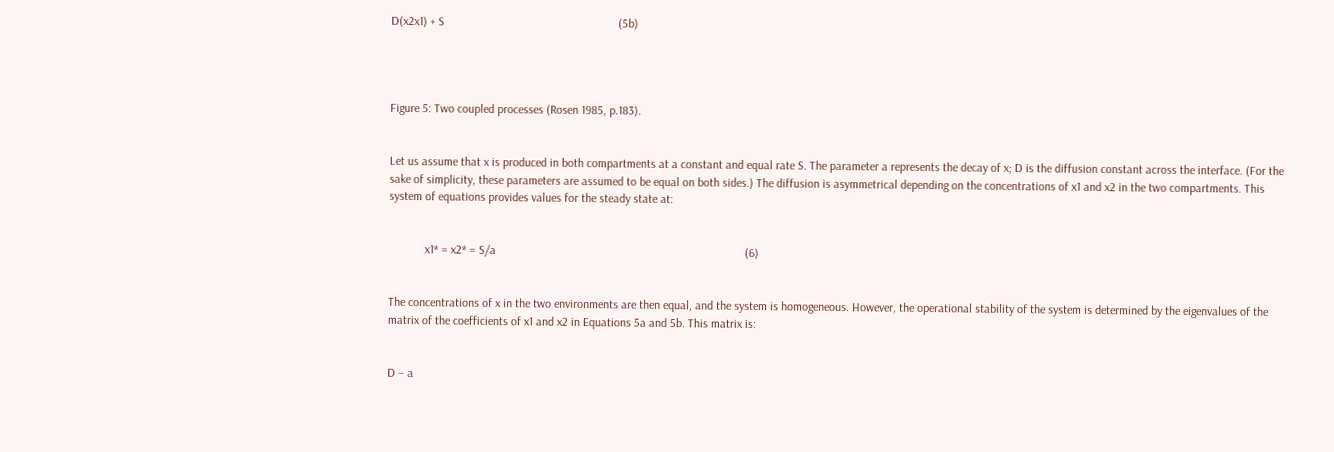D(x2x1) + S                                                          (5b)




Figure 5: Two coupled processes (Rosen 1985, p.183).


Let us assume that x is produced in both compartments at a constant and equal rate S. The parameter a represents the decay of x; D is the diffusion constant across the interface. (For the sake of simplicity, these parameters are assumed to be equal on both sides.) The diffusion is asymmetrical depending on the concentrations of x1 and x2 in the two compartments. This system of equations provides values for the steady state at:


            x1* = x2* = S/a                                                                                   (6)


The concentrations of x in the two environments are then equal, and the system is homogeneous. However, the operational stability of the system is determined by the eigenvalues of the matrix of the coefficients of x1 and x2 in Equations 5a and 5b. This matrix is:


D – a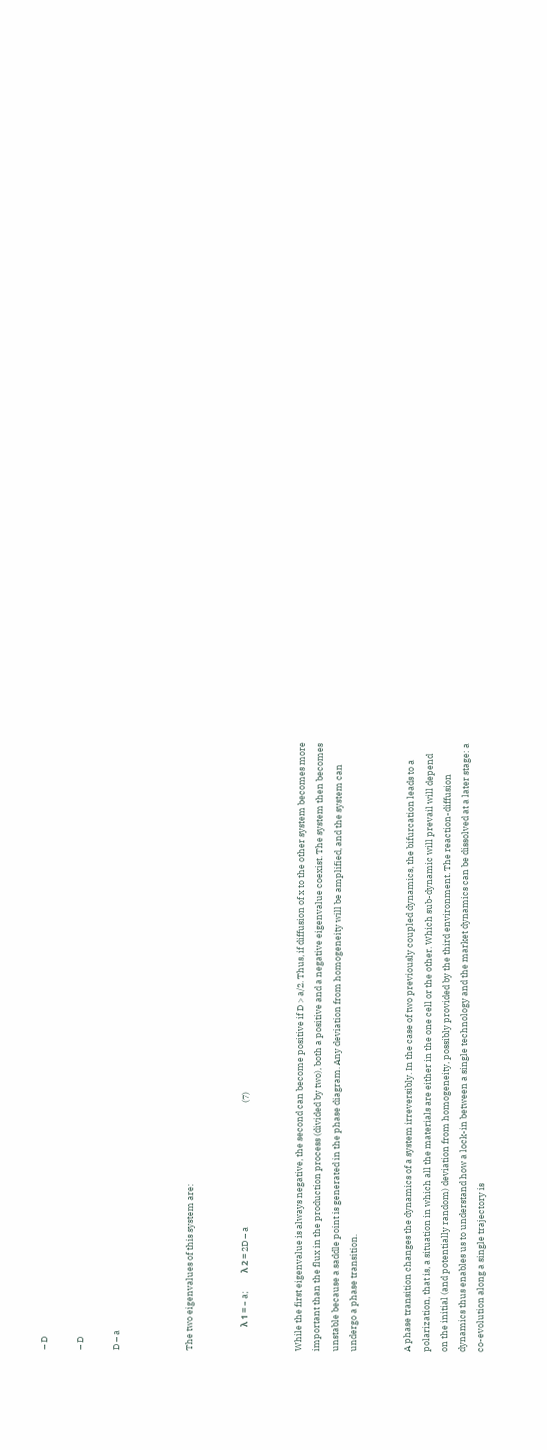– D

– D

D – a



The two eigenvalues of this system are:


            λ 1 = – a;         λ 2 = 2D – a                                                              (7)


While the first eigenvalue is always negative, the second can become positive if D > a/2. Thus, if diffusion of x to the other system becomes more important than the flux in the production process (divided by two), both a positive and a negative eigenvalue coexist. The system then becomes unstable because a saddle point is generated in the phase diagram. Any deviation from homogeneity will be amplified, and the system can undergo a phase transition.


A phase transition changes the dynamics of a system irreversibly. In the case of two previously coupled dynamics, the bifurcation leads to a polarization, that is, a situation in which all the materials are either in the one cell or the other. Which sub-dynamic will prevail will depend on the initial (and potentially random) deviation from homogeneity, possibly provided by the third environment. The reaction-diffusion dynamics thus enables us to understand how a lock-in between a single technology and the market dynamics can be dissolved at a later stage: a co-evolution along a single trajectory is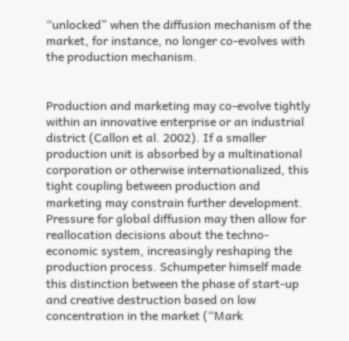“unlocked” when the diffusion mechanism of the market, for instance, no longer co-evolves with the production mechanism.


Production and marketing may co-evolve tightly within an innovative enterprise or an industrial district (Callon et al. 2002). If a smaller production unit is absorbed by a multinational corporation or otherwise internationalized, this tight coupling between production and marketing may constrain further development. Pressure for global diffusion may then allow for reallocation decisions about the techno-economic system, increasingly reshaping the production process. Schumpeter himself made this distinction between the phase of start-up and creative destruction based on low concentration in the market (“Mark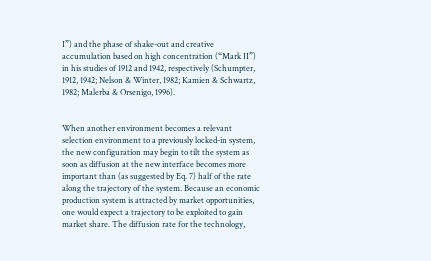I”) and the phase of shake-out and creative accumulation based on high concentration (“Mark II”) in his studies of 1912 and 1942, respectively (Schumpter, 1912, 1942; Nelson & Winter, 1982; Kamien & Schwartz, 1982; Malerba & Orsenigo, 1996).


When another environment becomes a relevant selection environment to a previously locked-in system, the new configuration may begin to tilt the system as soon as diffusion at the new interface becomes more important than (as suggested by Eq. 7) half of the rate along the trajectory of the system. Because an economic production system is attracted by market opportunities, one would expect a trajectory to be exploited to gain market share. The diffusion rate for the technology,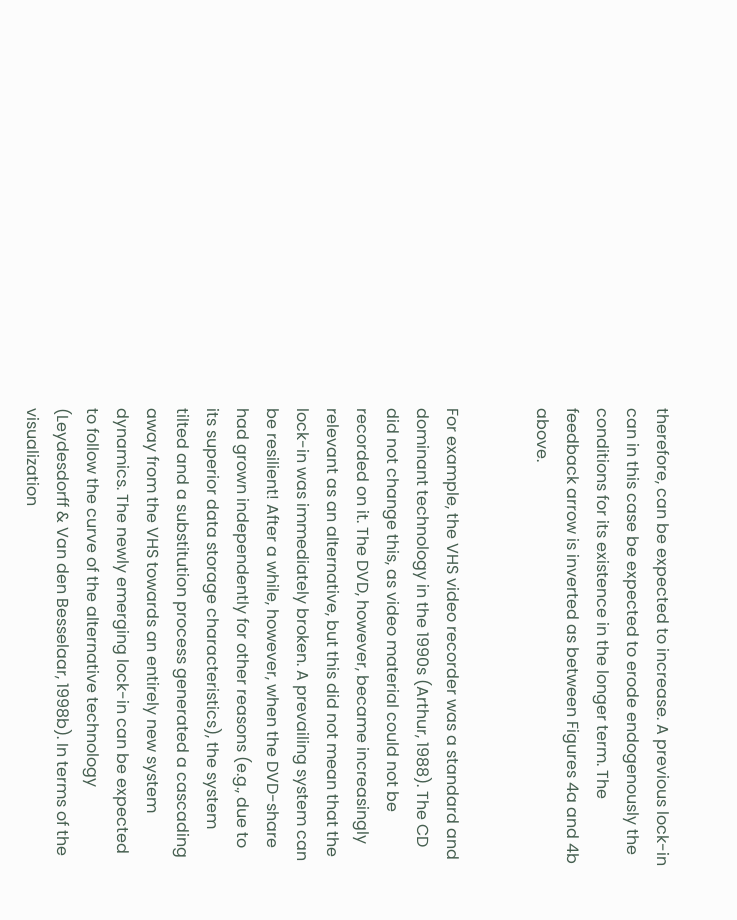therefore, can be expected to increase. A previous lock-in can in this case be expected to erode endogenously the conditions for its existence in the longer term. The feedback arrow is inverted as between Figures 4a and 4b above.


For example, the VHS video recorder was a standard and dominant technology in the 1990s (Arthur, 1988). The CD did not change this, as video material could not be recorded on it. The DVD, however, became increasingly relevant as an alternative, but this did not mean that the lock-in was immediately broken. A prevailing system can be resilient! After a while, however, when the DVD-share had grown independently for other reasons (e.g., due to its superior data storage characteristics), the system tilted and a substitution process generated a cascading away from the VHS towards an entirely new system dynamics. The newly emerging lock-in can be expected to follow the curve of the alternative technology (Leydesdorff & Van den Besselaar, 1998b). In terms of the visualization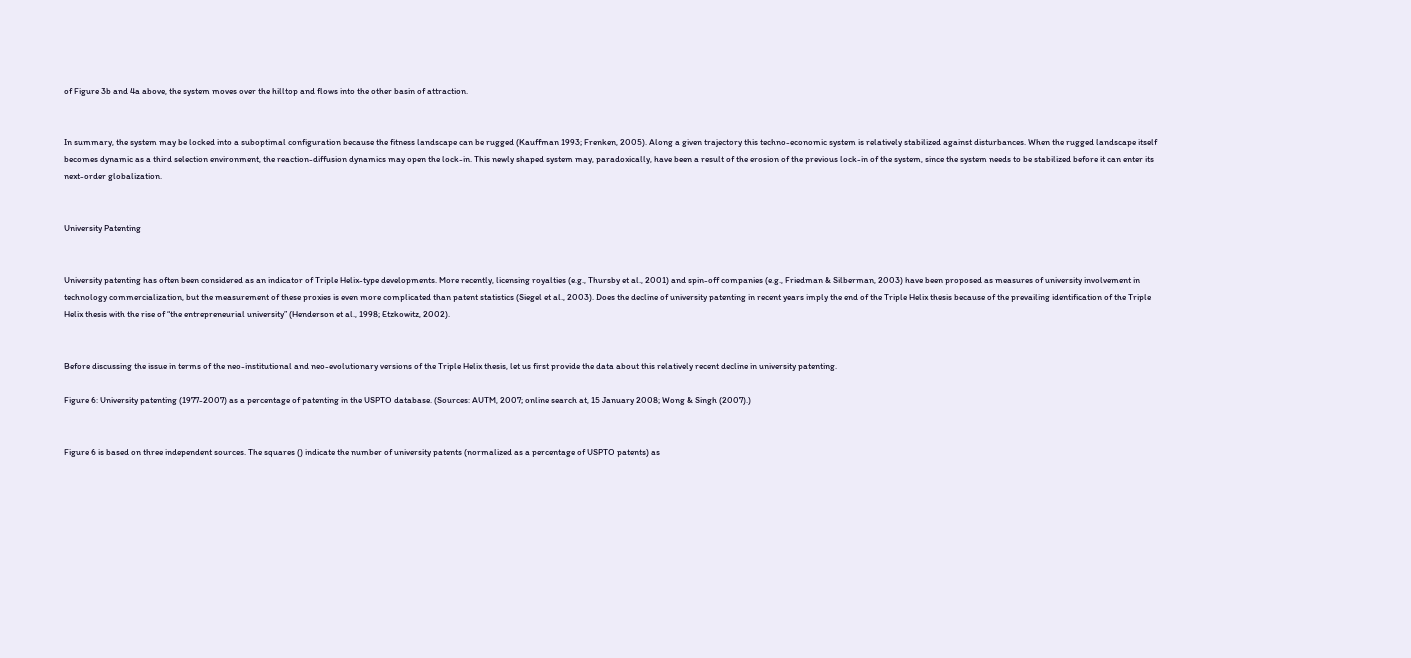of Figure 3b and 4a above, the system moves over the hilltop and flows into the other basin of attraction.


In summary, the system may be locked into a suboptimal configuration because the fitness landscape can be rugged (Kauffman 1993; Frenken, 2005). Along a given trajectory this techno-economic system is relatively stabilized against disturbances. When the rugged landscape itself becomes dynamic as a third selection environment, the reaction-diffusion dynamics may open the lock-in. This newly shaped system may, paradoxically, have been a result of the erosion of the previous lock-in of the system, since the system needs to be stabilized before it can enter its next-order globalization.


University Patenting


University patenting has often been considered as an indicator of Triple Helix-type developments. More recently, licensing royalties (e.g., Thursby et al., 2001) and spin-off companies (e.g., Friedman & Silberman, 2003) have been proposed as measures of university involvement in technology commercialization, but the measurement of these proxies is even more complicated than patent statistics (Siegel et al., 2003). Does the decline of university patenting in recent years imply the end of the Triple Helix thesis because of the prevailing identification of the Triple Helix thesis with the rise of “the entrepreneurial university” (Henderson et al., 1998; Etzkowitz, 2002).


Before discussing the issue in terms of the neo-institutional and neo-evolutionary versions of the Triple Helix thesis, let us first provide the data about this relatively recent decline in university patenting.

Figure 6: University patenting (1977-2007) as a percentage of patenting in the USPTO database. (Sources: AUTM, 2007; online search at, 15 January 2008; Wong & Singh (2007).)


Figure 6 is based on three independent sources. The squares () indicate the number of university patents (normalized as a percentage of USPTO patents) as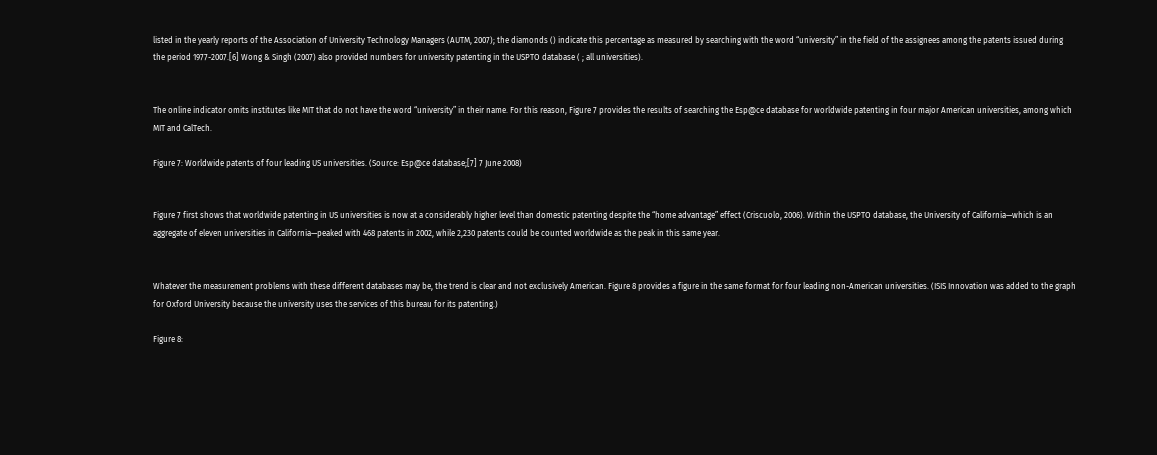listed in the yearly reports of the Association of University Technology Managers (AUTM, 2007); the diamonds () indicate this percentage as measured by searching with the word “university” in the field of the assignees among the patents issued during the period 1977-2007.[6] Wong & Singh (2007) also provided numbers for university patenting in the USPTO database ( ; all universities).


The online indicator omits institutes like MIT that do not have the word “university” in their name. For this reason, Figure 7 provides the results of searching the Esp@ce database for worldwide patenting in four major American universities, among which MIT and CalTech.

Figure 7: Worldwide patents of four leading US universities. (Source: Esp@ce database;[7] 7 June 2008)


Figure 7 first shows that worldwide patenting in US universities is now at a considerably higher level than domestic patenting despite the “home advantage” effect (Criscuolo, 2006). Within the USPTO database, the University of California—which is an aggregate of eleven universities in California—peaked with 468 patents in 2002, while 2,230 patents could be counted worldwide as the peak in this same year.


Whatever the measurement problems with these different databases may be, the trend is clear and not exclusively American. Figure 8 provides a figure in the same format for four leading non-American universities. (ISIS Innovation was added to the graph for Oxford University because the university uses the services of this bureau for its patenting.)

Figure 8: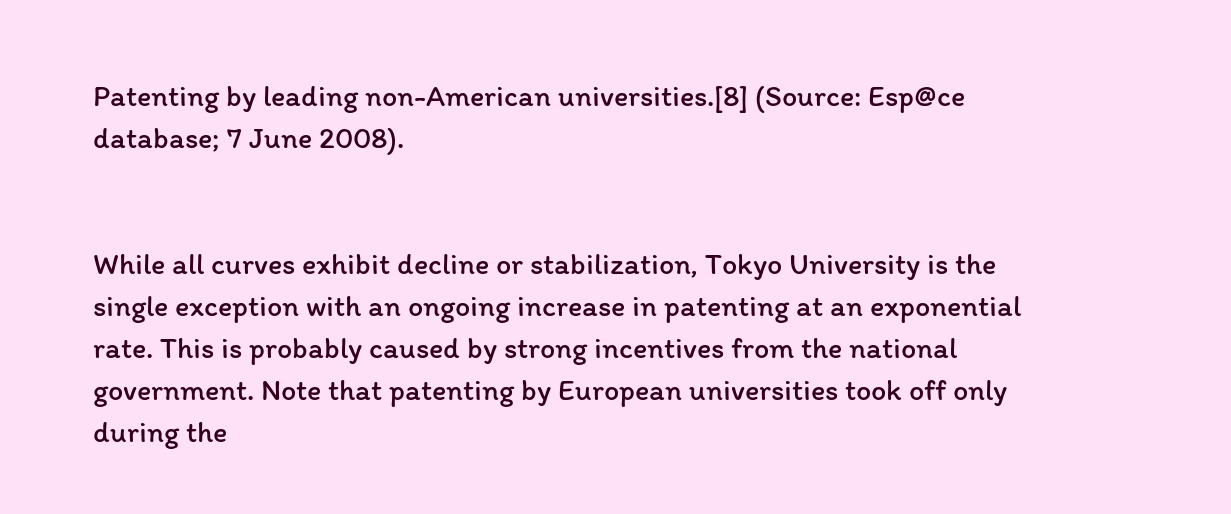Patenting by leading non-American universities.[8] (Source: Esp@ce database; 7 June 2008).


While all curves exhibit decline or stabilization, Tokyo University is the single exception with an ongoing increase in patenting at an exponential rate. This is probably caused by strong incentives from the national government. Note that patenting by European universities took off only during the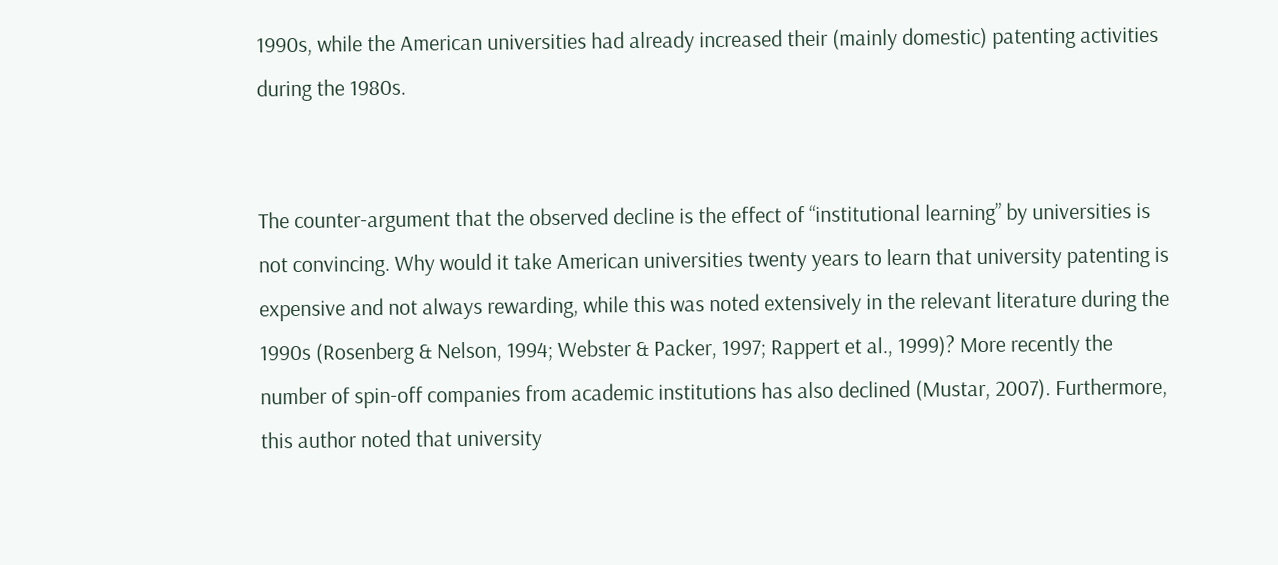1990s, while the American universities had already increased their (mainly domestic) patenting activities during the 1980s.


The counter-argument that the observed decline is the effect of “institutional learning” by universities is not convincing. Why would it take American universities twenty years to learn that university patenting is expensive and not always rewarding, while this was noted extensively in the relevant literature during the 1990s (Rosenberg & Nelson, 1994; Webster & Packer, 1997; Rappert et al., 1999)? More recently the number of spin-off companies from academic institutions has also declined (Mustar, 2007). Furthermore, this author noted that university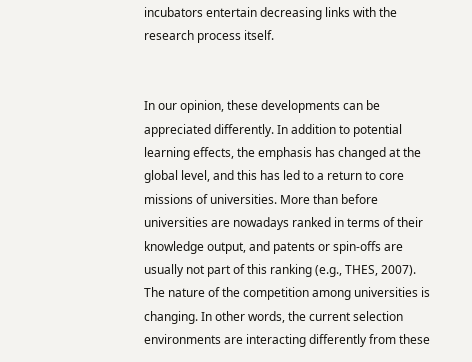incubators entertain decreasing links with the research process itself.


In our opinion, these developments can be appreciated differently. In addition to potential learning effects, the emphasis has changed at the global level, and this has led to a return to core missions of universities. More than before universities are nowadays ranked in terms of their knowledge output, and patents or spin-offs are usually not part of this ranking (e.g., THES, 2007). The nature of the competition among universities is changing. In other words, the current selection environments are interacting differently from these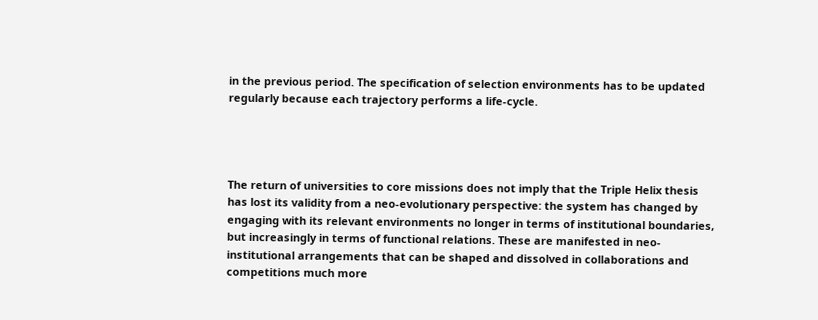in the previous period. The specification of selection environments has to be updated regularly because each trajectory performs a life-cycle.




The return of universities to core missions does not imply that the Triple Helix thesis has lost its validity from a neo-evolutionary perspective: the system has changed by engaging with its relevant environments no longer in terms of institutional boundaries, but increasingly in terms of functional relations. These are manifested in neo-institutional arrangements that can be shaped and dissolved in collaborations and competitions much more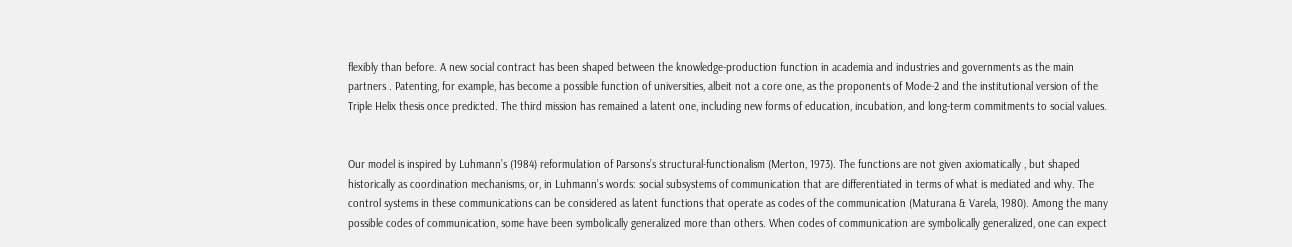flexibly than before. A new social contract has been shaped between the knowledge-production function in academia and industries and governments as the main partners . Patenting, for example, has become a possible function of universities, albeit not a core one, as the proponents of Mode-2 and the institutional version of the Triple Helix thesis once predicted. The third mission has remained a latent one, including new forms of education, incubation, and long-term commitments to social values.


Our model is inspired by Luhmann’s (1984) reformulation of Parsons’s structural-functionalism (Merton, 1973). The functions are not given axiomatically , but shaped historically as coordination mechanisms, or, in Luhmann’s words: social subsystems of communication that are differentiated in terms of what is mediated and why. The control systems in these communications can be considered as latent functions that operate as codes of the communication (Maturana & Varela, 1980). Among the many possible codes of communication, some have been symbolically generalized more than others. When codes of communication are symbolically generalized, one can expect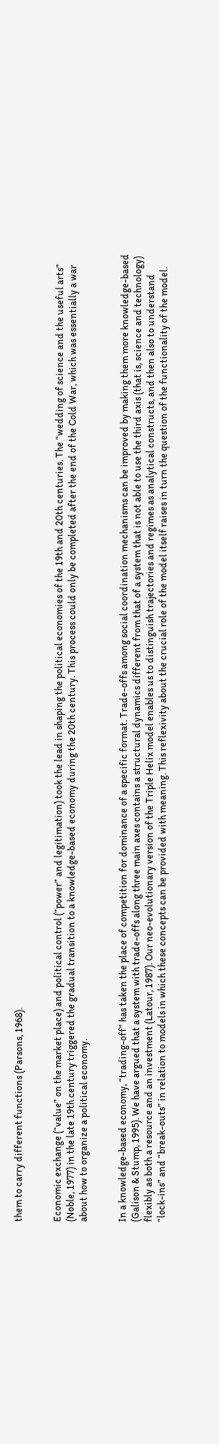them to carry different functions (Parsons, 1968).


Economic exchange (“value” on the market place) and political control (“power” and legitimation) took the lead in shaping the political economies of the 19th and 20th centuries. The “wedding of science and the useful arts” (Noble, 1977) in the late 19th century triggered the gradual transition to a knowledge-based economy during the 20th century. This process could only be completed after the end of the Cold War, which was essentially a war about how to organize a political economy.


In a knowledge-based economy, “trading-off” has taken the place of competition for dominance of a specific format. Trade-offs among social coordination mechanisms can be improved by making them more knowledge-based (Galison & Stump, 1995). We have argued that a system with trade-offs along three main axes contains a structural dynamics different from that of a system that is not able to use the third axis (that is, science and technology) flexibly as both a resource and an investment (Latour, 1987). Our neo-evolutionary version of the Triple Helix model enables us to distinguish trajectories and regimes as analytical constructs, and then also to understand “lock-ins” and “break-outs” in relation to models in which these concepts can be provided with meaning. This reflexivity about the crucial role of the model itself raises in turn the question of the functionality of the model.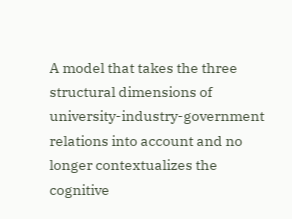A model that takes the three structural dimensions of university-industry-government relations into account and no longer contextualizes the cognitive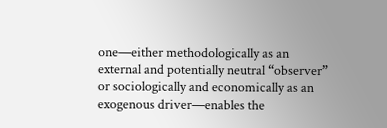one—either methodologically as an external and potentially neutral “observer” or sociologically and economically as an exogenous driver—enables the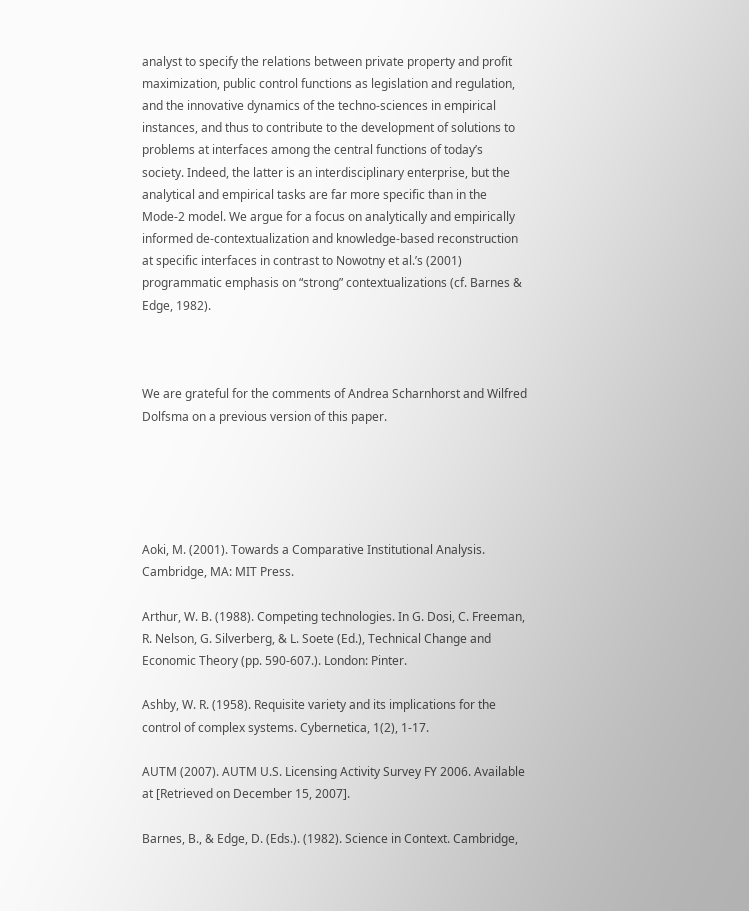analyst to specify the relations between private property and profit maximization, public control functions as legislation and regulation, and the innovative dynamics of the techno-sciences in empirical instances, and thus to contribute to the development of solutions to problems at interfaces among the central functions of today’s society. Indeed, the latter is an interdisciplinary enterprise, but the analytical and empirical tasks are far more specific than in the Mode-2 model. We argue for a focus on analytically and empirically informed de-contextualization and knowledge-based reconstruction at specific interfaces in contrast to Nowotny et al.’s (2001) programmatic emphasis on “strong” contextualizations (cf. Barnes & Edge, 1982).



We are grateful for the comments of Andrea Scharnhorst and Wilfred Dolfsma on a previous version of this paper.





Aoki, M. (2001). Towards a Comparative Institutional Analysis. Cambridge, MA: MIT Press.

Arthur, W. B. (1988). Competing technologies. In G. Dosi, C. Freeman, R. Nelson, G. Silverberg, & L. Soete (Ed.), Technical Change and Economic Theory (pp. 590-607.). London: Pinter.

Ashby, W. R. (1958). Requisite variety and its implications for the control of complex systems. Cybernetica, 1(2), 1-17.

AUTM (2007). AUTM U.S. Licensing Activity Survey FY 2006. Available at [Retrieved on December 15, 2007].

Barnes, B., & Edge, D. (Eds.). (1982). Science in Context. Cambridge,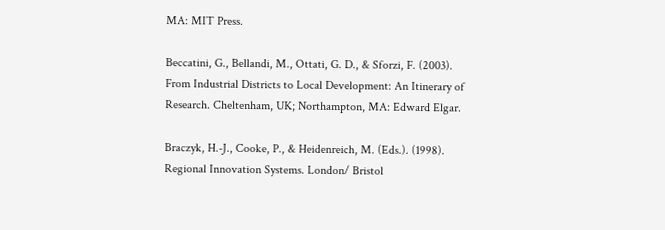MA: MIT Press.

Beccatini, G., Bellandi, M., Ottati, G. D., & Sforzi, F. (2003). From Industrial Districts to Local Development: An Itinerary of Research. Cheltenham, UK; Northampton, MA: Edward Elgar.

Braczyk, H.-J., Cooke, P., & Heidenreich, M. (Eds.). (1998). Regional Innovation Systems. London/ Bristol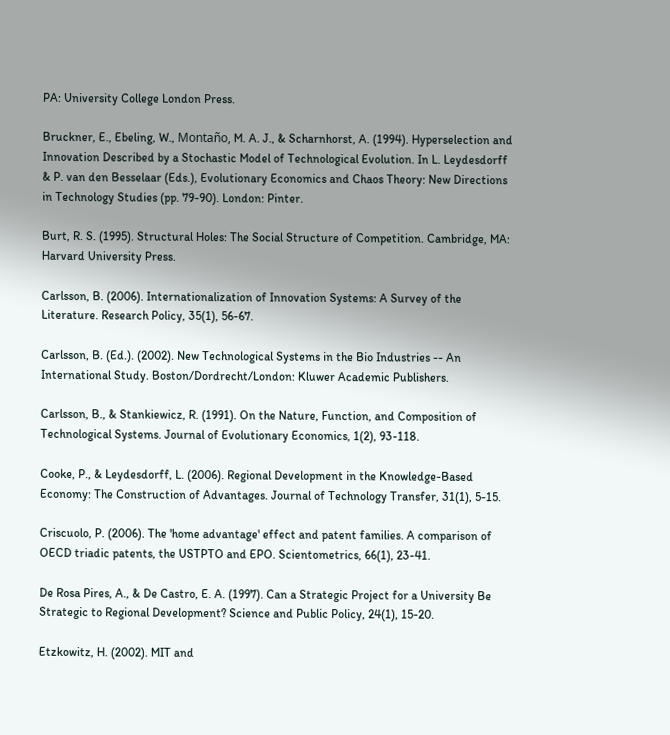PA: University College London Press.

Bruckner, E., Ebeling, W., Montaño, M. A. J., & Scharnhorst, A. (1994). Hyperselection and Innovation Described by a Stochastic Model of Technological Evolution. In L. Leydesdorff & P. van den Besselaar (Eds.), Evolutionary Economics and Chaos Theory: New Directions in Technology Studies (pp. 79-90). London: Pinter.

Burt, R. S. (1995). Structural Holes: The Social Structure of Competition. Cambridge, MA: Harvard University Press.

Carlsson, B. (2006). Internationalization of Innovation Systems: A Survey of the Literature. Research Policy, 35(1), 56-67.

Carlsson, B. (Ed.). (2002). New Technological Systems in the Bio Industries -- An International Study. Boston/Dordrecht/London: Kluwer Academic Publishers.

Carlsson, B., & Stankiewicz, R. (1991). On the Nature, Function, and Composition of Technological Systems. Journal of Evolutionary Economics, 1(2), 93-118.

Cooke, P., & Leydesdorff, L. (2006). Regional Development in the Knowledge-Based Economy: The Construction of Advantages. Journal of Technology Transfer, 31(1), 5-15.

Criscuolo, P. (2006). The 'home advantage' effect and patent families. A comparison of OECD triadic patents, the USTPTO and EPO. Scientometrics, 66(1), 23-41.

De Rosa Pires, A., & De Castro, E. A. (1997). Can a Strategic Project for a University Be Strategic to Regional Development? Science and Public Policy, 24(1), 15-20.

Etzkowitz, H. (2002). MIT and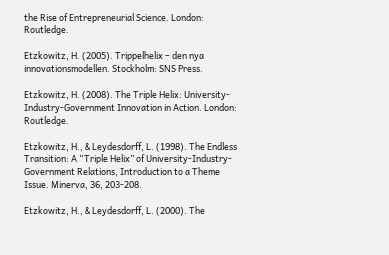the Rise of Entrepreneurial Science. London: Routledge.

Etzkowitz, H. (2005). Trippelhelix – den nya innovationsmodellen. Stockholm: SNS Press.

Etzkowitz, H. (2008). The Triple Helix: University-Industry-Government Innovation in Action. London: Routledge.

Etzkowitz, H., & Leydesdorff, L. (1998). The Endless Transition: A “Triple Helix” of University-Industry-Government Relations, Introduction to a Theme Issue. Minerva, 36, 203-208.

Etzkowitz, H., & Leydesdorff, L. (2000). The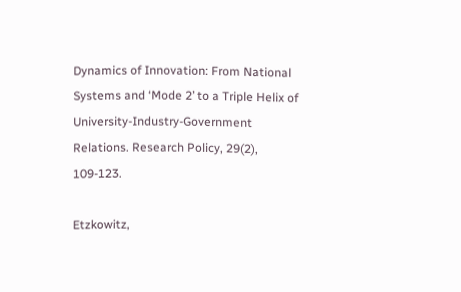Dynamics of Innovation: From National Systems and ‘Mode 2’ to a Triple Helix of University-Industry-Government Relations. Research Policy, 29(2), 109-123.

Etzkowitz,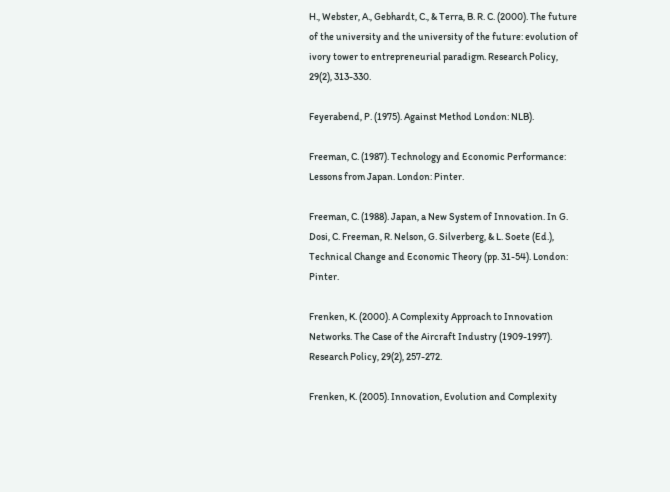H., Webster, A., Gebhardt, C., & Terra, B. R. C. (2000). The future of the university and the university of the future: evolution of ivory tower to entrepreneurial paradigm. Research Policy, 29(2), 313-330.

Feyerabend, P. (1975). Against Method London: NLB).

Freeman, C. (1987). Technology and Economic Performance: Lessons from Japan. London: Pinter.

Freeman, C. (1988). Japan, a New System of Innovation. In G. Dosi, C. Freeman, R. Nelson, G. Silverberg, & L. Soete (Ed.), Technical Change and Economic Theory (pp. 31-54). London: Pinter.

Frenken, K. (2000). A Complexity Approach to Innovation Networks. The Case of the Aircraft Industry (1909-1997). Research Policy, 29(2), 257-272.

Frenken, K. (2005). Innovation, Evolution and Complexity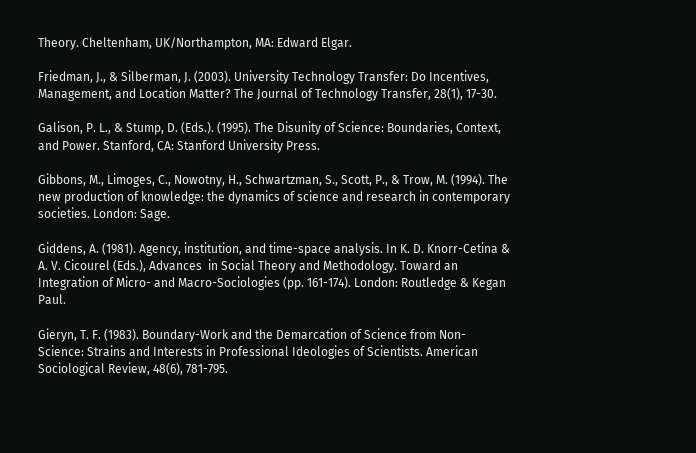Theory. Cheltenham, UK/Northampton, MA: Edward Elgar.

Friedman, J., & Silberman, J. (2003). University Technology Transfer: Do Incentives, Management, and Location Matter? The Journal of Technology Transfer, 28(1), 17-30.

Galison, P. L., & Stump, D. (Eds.). (1995). The Disunity of Science: Boundaries, Context, and Power. Stanford, CA: Stanford University Press.

Gibbons, M., Limoges, C., Nowotny, H., Schwartzman, S., Scott, P., & Trow, M. (1994). The new production of knowledge: the dynamics of science and research in contemporary societies. London: Sage.

Giddens, A. (1981). Agency, institution, and time-space analysis. In K. D. Knorr-Cetina & A. V. Cicourel (Eds.), Advances  in Social Theory and Methodology. Toward an Integration of Micro- and Macro-Sociologies (pp. 161-174). London: Routledge & Kegan Paul.

Gieryn, T. F. (1983). Boundary-Work and the Demarcation of Science from Non-Science: Strains and Interests in Professional Ideologies of Scientists. American Sociological Review, 48(6), 781-795.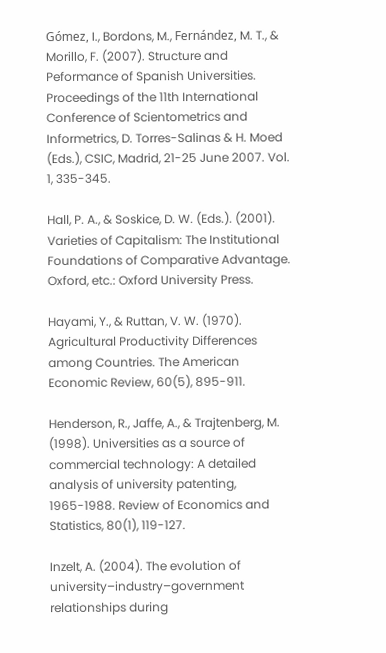Gómez, I., Bordons, M., Fernández, M. T., & Morillo, F. (2007). Structure and Peformance of Spanish Universities. Proceedings of the 11th International Conference of Scientometrics and Informetrics, D. Torres-Salinas & H. Moed (Eds.), CSIC, Madrid, 21-25 June 2007. Vol. 1, 335-345.

Hall, P. A., & Soskice, D. W. (Eds.). (2001). Varieties of Capitalism: The Institutional Foundations of Comparative Advantage. Oxford, etc.: Oxford University Press.

Hayami, Y., & Ruttan, V. W. (1970). Agricultural Productivity Differences among Countries. The American Economic Review, 60(5), 895-911.

Henderson, R., Jaffe, A., & Trajtenberg, M. (1998). Universities as a source of commercial technology: A detailed analysis of university patenting, 1965-1988. Review of Economics and Statistics, 80(1), 119-127.

Inzelt, A. (2004). The evolution of university–industry–government relationships during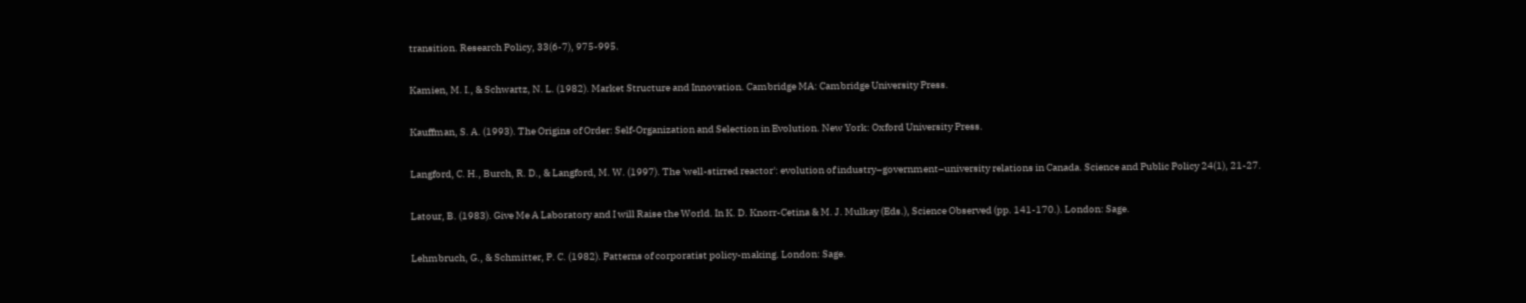transition. Research Policy, 33(6-7), 975-995.

Kamien, M. I., & Schwartz, N. L. (1982). Market Structure and Innovation. Cambridge MA: Cambridge University Press.

Kauffman, S. A. (1993). The Origins of Order: Self-Organization and Selection in Evolution. New York: Oxford University Press.

Langford, C. H., Burch, R. D., & Langford, M. W. (1997). The 'well-stirred reactor': evolution of industry–government–university relations in Canada. Science and Public Policy 24(1), 21-27.

Latour, B. (1983). Give Me A Laboratory and I will Raise the World. In K. D. Knorr-Cetina & M. J. Mulkay (Eds.), Science Observed (pp. 141-170.). London: Sage.

Lehmbruch, G., & Schmitter, P. C. (1982). Patterns of corporatist policy-making. London: Sage.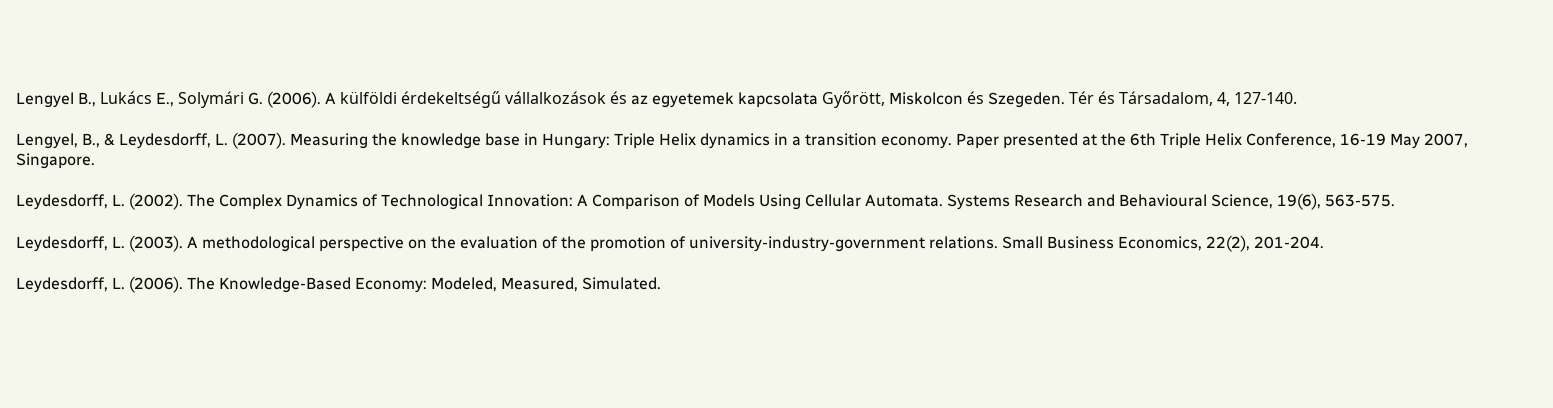Lengyel B., Lukács E., Solymári G. (2006). A külföldi érdekeltségű vállalkozások és az egyetemek kapcsolata Győrött, Miskolcon és Szegeden. Tér és Társadalom, 4, 127-140.

Lengyel, B., & Leydesdorff, L. (2007). Measuring the knowledge base in Hungary: Triple Helix dynamics in a transition economy. Paper presented at the 6th Triple Helix Conference, 16-19 May 2007, Singapore.

Leydesdorff, L. (2002). The Complex Dynamics of Technological Innovation: A Comparison of Models Using Cellular Automata. Systems Research and Behavioural Science, 19(6), 563-575.

Leydesdorff, L. (2003). A methodological perspective on the evaluation of the promotion of university-industry-government relations. Small Business Economics, 22(2), 201-204.

Leydesdorff, L. (2006). The Knowledge-Based Economy: Modeled, Measured, Simulated.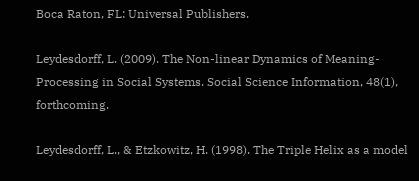Boca Raton, FL: Universal Publishers.

Leydesdorff, L. (2009). The Non-linear Dynamics of Meaning-Processing in Social Systems. Social Science Information, 48(1), forthcoming.

Leydesdorff, L., & Etzkowitz, H. (1998). The Triple Helix as a model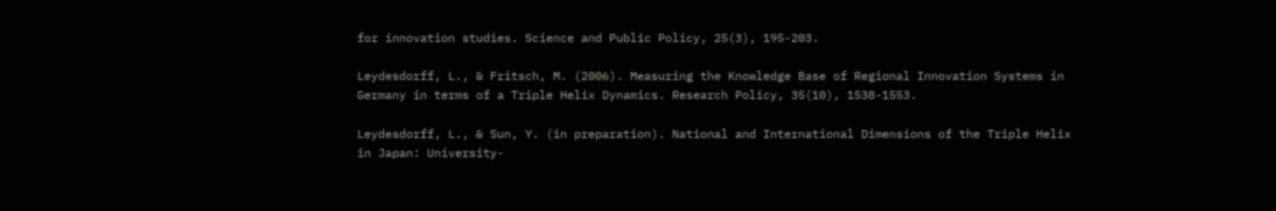for innovation studies. Science and Public Policy, 25(3), 195-203.

Leydesdorff, L., & Fritsch, M. (2006). Measuring the Knowledge Base of Regional Innovation Systems in Germany in terms of a Triple Helix Dynamics. Research Policy, 35(10), 1538-1553.

Leydesdorff, L., & Sun, Y. (in preparation). National and International Dimensions of the Triple Helix in Japan: University-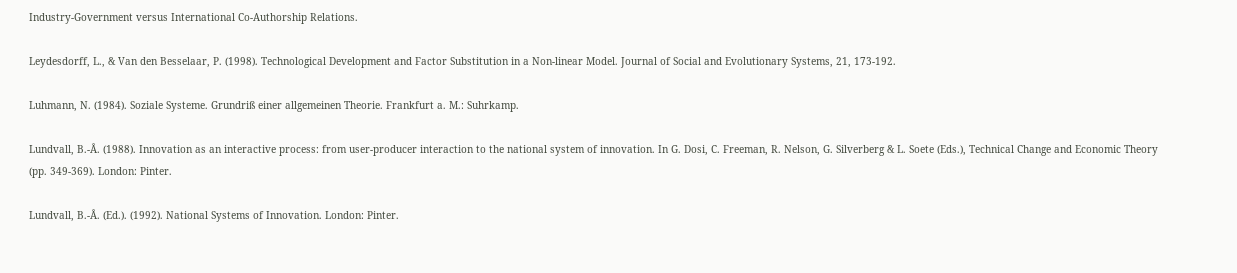Industry-Government versus International Co-Authorship Relations.

Leydesdorff, L., & Van den Besselaar, P. (1998). Technological Development and Factor Substitution in a Non-linear Model. Journal of Social and Evolutionary Systems, 21, 173-192.

Luhmann, N. (1984). Soziale Systeme. Grundriß einer allgemeinen Theorie. Frankfurt a. M.: Suhrkamp.

Lundvall, B.-Å. (1988). Innovation as an interactive process: from user-producer interaction to the national system of innovation. In G. Dosi, C. Freeman, R. Nelson, G. Silverberg & L. Soete (Eds.), Technical Change and Economic Theory (pp. 349-369). London: Pinter.

Lundvall, B.-Å. (Ed.). (1992). National Systems of Innovation. London: Pinter.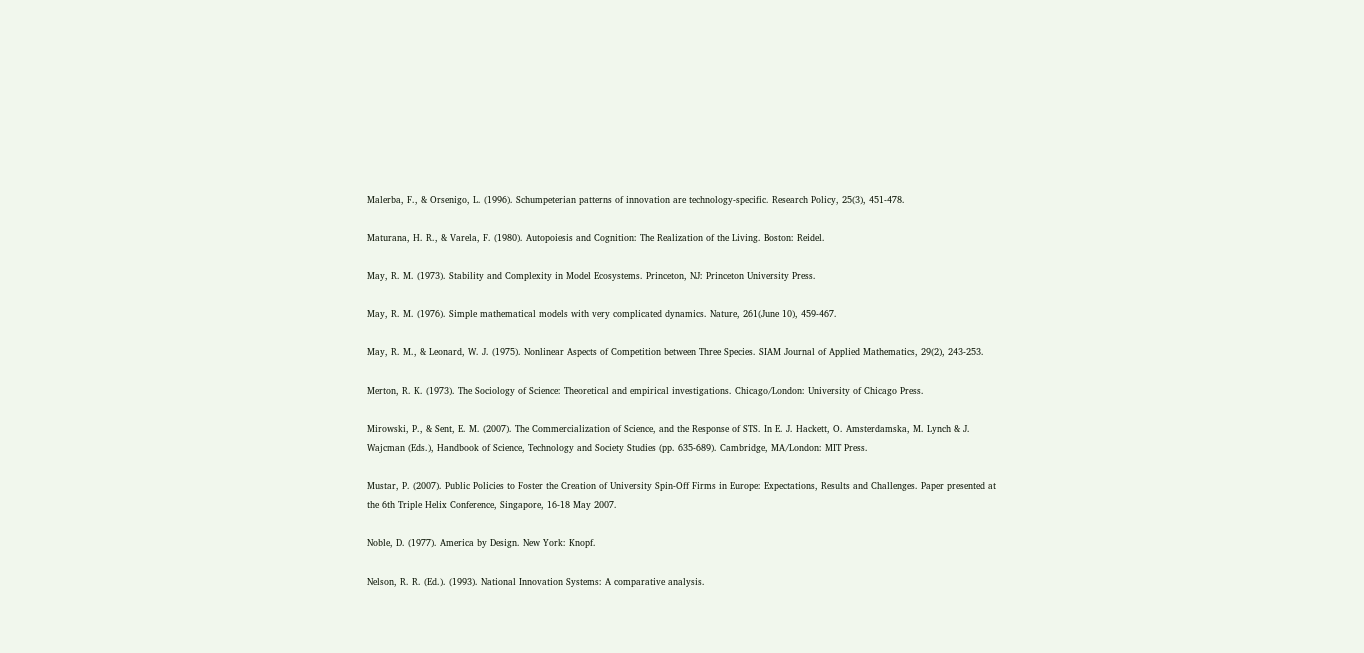Malerba, F., & Orsenigo, L. (1996). Schumpeterian patterns of innovation are technology-specific. Research Policy, 25(3), 451-478.

Maturana, H. R., & Varela, F. (1980). Autopoiesis and Cognition: The Realization of the Living. Boston: Reidel.

May, R. M. (1973). Stability and Complexity in Model Ecosystems. Princeton, NJ: Princeton University Press.

May, R. M. (1976). Simple mathematical models with very complicated dynamics. Nature, 261(June 10), 459-467.

May, R. M., & Leonard, W. J. (1975). Nonlinear Aspects of Competition between Three Species. SIAM Journal of Applied Mathematics, 29(2), 243-253.

Merton, R. K. (1973). The Sociology of Science: Theoretical and empirical investigations. Chicago/London: University of Chicago Press.

Mirowski, P., & Sent, E. M. (2007). The Commercialization of Science, and the Response of STS. In E. J. Hackett, O. Amsterdamska, M. Lynch & J. Wajcman (Eds.), Handbook of Science, Technology and Society Studies (pp. 635-689). Cambridge, MA/London: MIT Press.

Mustar, P. (2007). Public Policies to Foster the Creation of University Spin-Off Firms in Europe: Expectations, Results and Challenges. Paper presented at the 6th Triple Helix Conference, Singapore, 16-18 May 2007.

Noble, D. (1977). America by Design. New York: Knopf.

Nelson, R. R. (Ed.). (1993). National Innovation Systems: A comparative analysis.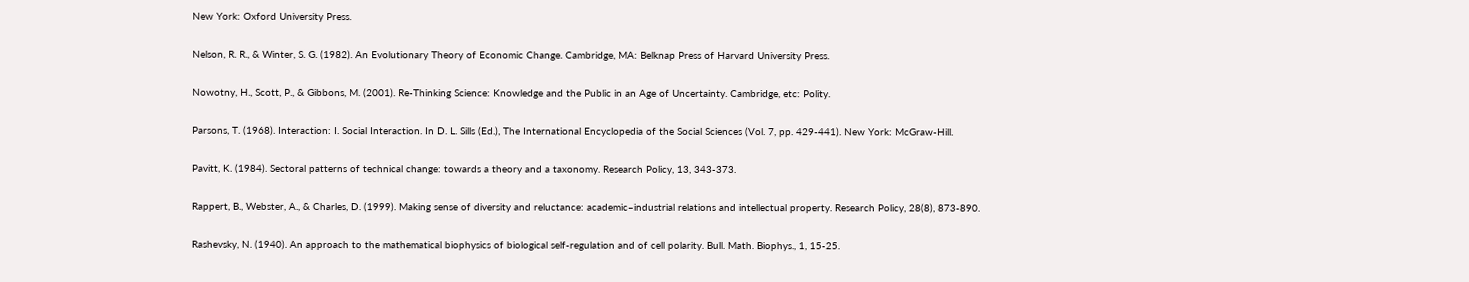New York: Oxford University Press.

Nelson, R. R., & Winter, S. G. (1982). An Evolutionary Theory of Economic Change. Cambridge, MA: Belknap Press of Harvard University Press.

Nowotny, H., Scott, P., & Gibbons, M. (2001). Re-Thinking Science: Knowledge and the Public in an Age of Uncertainty. Cambridge, etc: Polity.

Parsons, T. (1968). Interaction: I. Social Interaction. In D. L. Sills (Ed.), The International Encyclopedia of the Social Sciences (Vol. 7, pp. 429-441). New York: McGraw-Hill.

Pavitt, K. (1984). Sectoral patterns of technical change: towards a theory and a taxonomy. Research Policy, 13, 343-373.

Rappert, B., Webster, A., & Charles, D. (1999). Making sense of diversity and reluctance: academic–industrial relations and intellectual property. Research Policy, 28(8), 873-890.

Rashevsky, N. (1940). An approach to the mathematical biophysics of biological self-regulation and of cell polarity. Bull. Math. Biophys., 1, 15-25.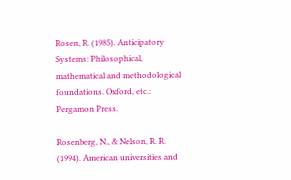Rosen, R. (1985). Anticipatory Systems: Philosophical, mathematical and methodological foundations. Oxford, etc.: Pergamon Press.

Rosenberg, N., & Nelson, R. R. (1994). American universities and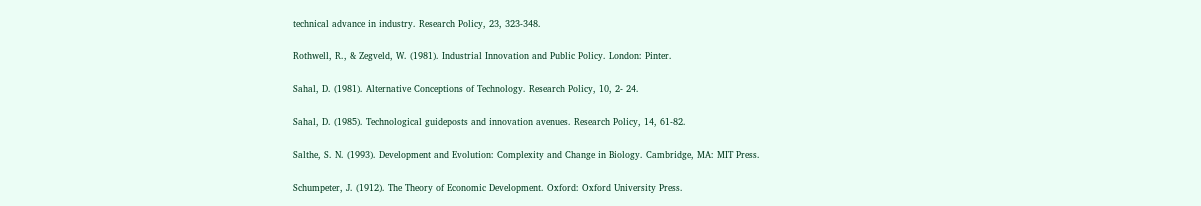technical advance in industry. Research Policy, 23, 323-348.

Rothwell, R., & Zegveld, W. (1981). Industrial Innovation and Public Policy. London: Pinter.

Sahal, D. (1981). Alternative Conceptions of Technology. Research Policy, 10, 2- 24.

Sahal, D. (1985). Technological guideposts and innovation avenues. Research Policy, 14, 61-82.

Salthe, S. N. (1993). Development and Evolution: Complexity and Change in Biology. Cambridge, MA: MIT Press.

Schumpeter, J. (1912). The Theory of Economic Development. Oxford: Oxford University Press.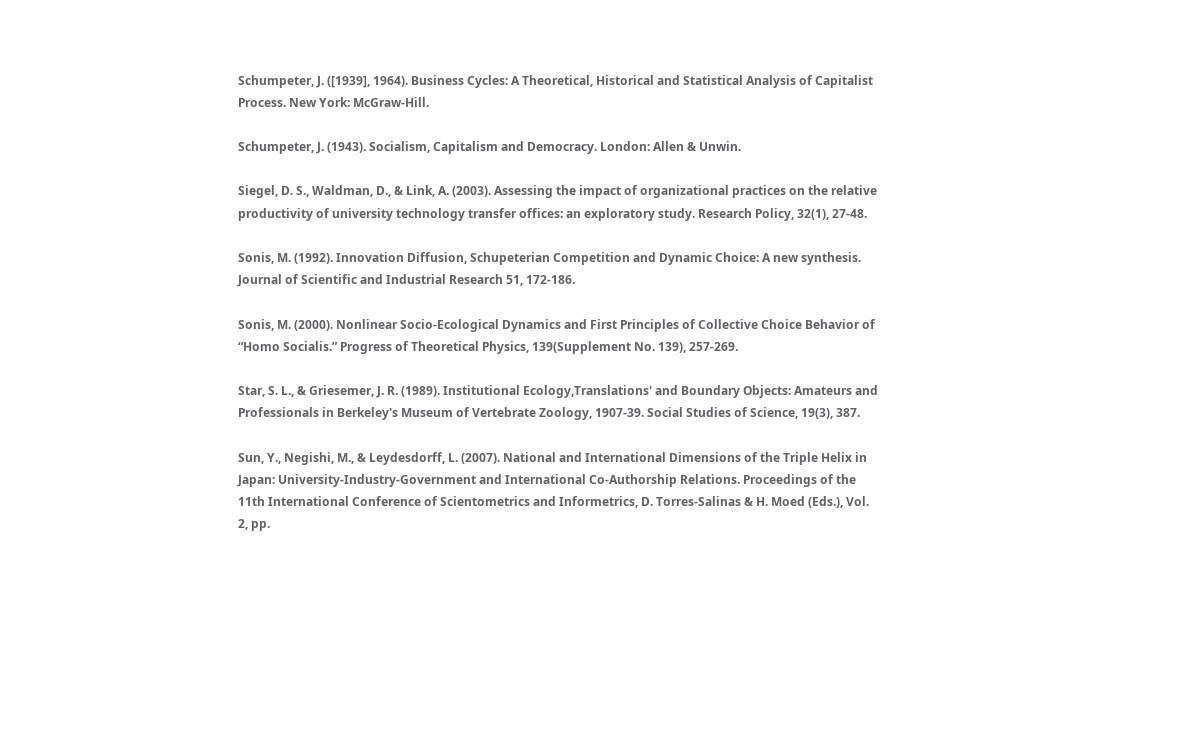Schumpeter, J. ([1939], 1964). Business Cycles: A Theoretical, Historical and Statistical Analysis of Capitalist Process. New York: McGraw-Hill.

Schumpeter, J. (1943). Socialism, Capitalism and Democracy. London: Allen & Unwin.

Siegel, D. S., Waldman, D., & Link, A. (2003). Assessing the impact of organizational practices on the relative productivity of university technology transfer offices: an exploratory study. Research Policy, 32(1), 27-48.

Sonis, M. (1992). Innovation Diffusion, Schupeterian Competition and Dynamic Choice: A new synthesis. Journal of Scientific and Industrial Research 51, 172-186.

Sonis, M. (2000). Nonlinear Socio-Ecological Dynamics and First Principles of Collective Choice Behavior of “Homo Socialis.” Progress of Theoretical Physics, 139(Supplement No. 139), 257-269.

Star, S. L., & Griesemer, J. R. (1989). Institutional Ecology,Translations' and Boundary Objects: Amateurs and Professionals in Berkeley's Museum of Vertebrate Zoology, 1907-39. Social Studies of Science, 19(3), 387.

Sun, Y., Negishi, M., & Leydesdorff, L. (2007). National and International Dimensions of the Triple Helix in Japan: University-Industry-Government and International Co-Authorship Relations. Proceedings of the 11th International Conference of Scientometrics and Informetrics, D. Torres-Salinas & H. Moed (Eds.), Vol. 2, pp.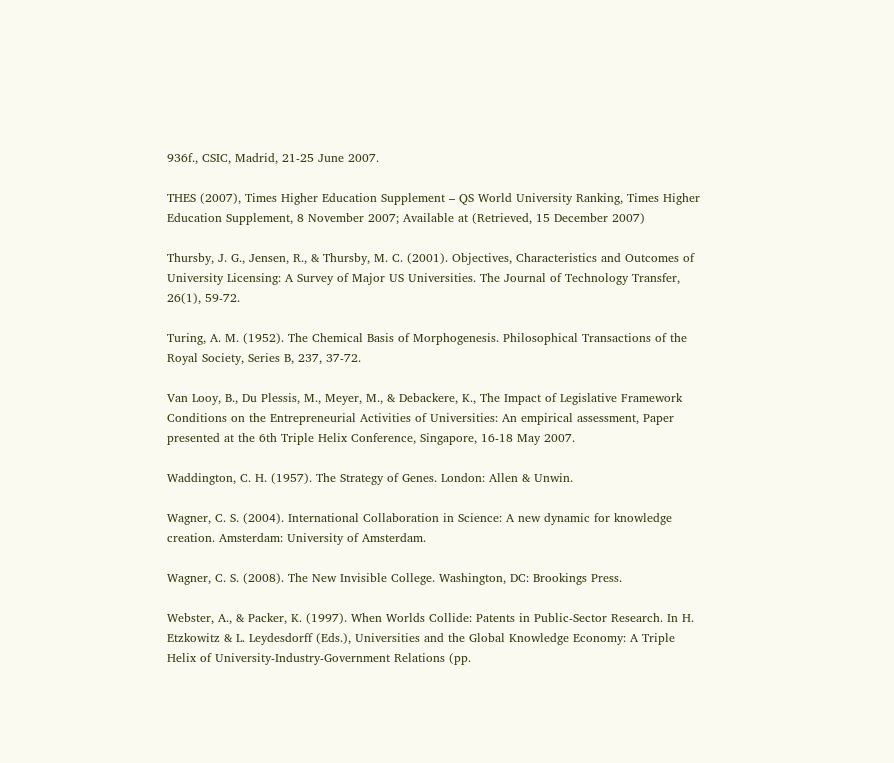936f., CSIC, Madrid, 21-25 June 2007.

THES (2007), Times Higher Education Supplement – QS World University Ranking, Times Higher Education Supplement, 8 November 2007; Available at (Retrieved, 15 December 2007)

Thursby, J. G., Jensen, R., & Thursby, M. C. (2001). Objectives, Characteristics and Outcomes of University Licensing: A Survey of Major US Universities. The Journal of Technology Transfer, 26(1), 59-72.

Turing, A. M. (1952). The Chemical Basis of Morphogenesis. Philosophical Transactions of the Royal Society, Series B, 237, 37-72.

Van Looy, B., Du Plessis, M., Meyer, M., & Debackere, K., The Impact of Legislative Framework Conditions on the Entrepreneurial Activities of Universities: An empirical assessment, Paper presented at the 6th Triple Helix Conference, Singapore, 16-18 May 2007.

Waddington, C. H. (1957). The Strategy of Genes. London: Allen & Unwin.

Wagner, C. S. (2004). International Collaboration in Science: A new dynamic for knowledge creation. Amsterdam: University of Amsterdam.

Wagner, C. S. (2008). The New Invisible College. Washington, DC: Brookings Press.

Webster, A., & Packer, K. (1997). When Worlds Collide: Patents in Public-Sector Research. In H. Etzkowitz & L. Leydesdorff (Eds.), Universities and the Global Knowledge Economy: A Triple Helix of University-Industry-Government Relations (pp.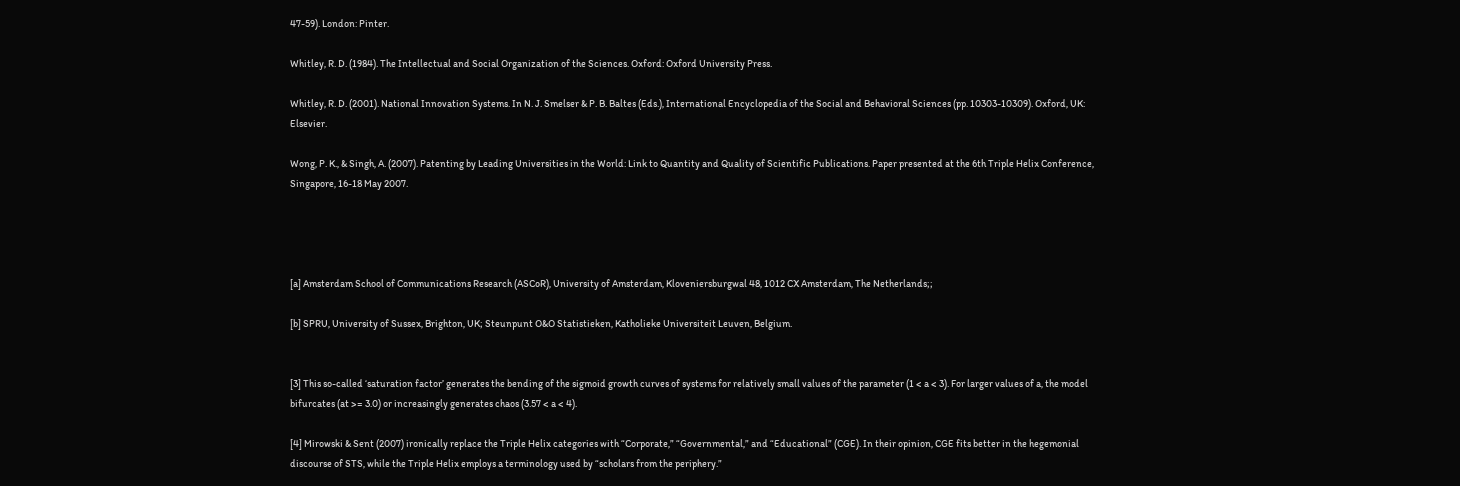47-59). London: Pinter.

Whitley, R. D. (1984). The Intellectual and Social Organization of the Sciences. Oxford: Oxford University Press.

Whitley, R. D. (2001). National Innovation Systems. In N. J. Smelser & P. B. Baltes (Eds.), International Encyclopedia of the Social and Behavioral Sciences (pp. 10303-10309). Oxford, UK: Elsevier.

Wong, P. K., & Singh, A. (2007). Patenting by Leading Universities in the World: Link to Quantity and Quality of Scientific Publications. Paper presented at the 6th Triple Helix Conference, Singapore, 16-18 May 2007.




[a] Amsterdam School of Communications Research (ASCoR), University of Amsterdam, Kloveniersburgwal 48, 1012 CX Amsterdam, The Netherlands;;

[b] SPRU, University of Sussex, Brighton, UK; Steunpunt O&O Statistieken, Katholieke Universiteit Leuven, Belgium.


[3] This so-called ‘saturation factor’ generates the bending of the sigmoid growth curves of systems for relatively small values of the parameter (1 < a < 3). For larger values of a, the model bifurcates (at >= 3.0) or increasingly generates chaos (3.57 < a < 4).

[4] Mirowski & Sent (2007) ironically replace the Triple Helix categories with “Corporate,” “Governmental,” and “Educational” (CGE). In their opinion, CGE fits better in the hegemonial discourse of STS, while the Triple Helix employs a terminology used by “scholars from the periphery.”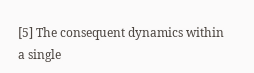[5] The consequent dynamics within a single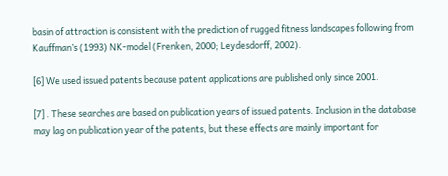basin of attraction is consistent with the prediction of rugged fitness landscapes following from Kauffman’s (1993) NK-model (Frenken, 2000; Leydesdorff, 2002).

[6] We used issued patents because patent applications are published only since 2001.

[7] . These searches are based on publication years of issued patents. Inclusion in the database may lag on publication year of the patents, but these effects are mainly important for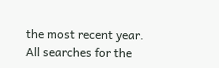the most recent year. All searches for the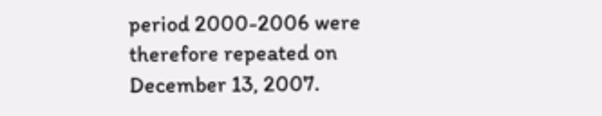period 2000-2006 were therefore repeated on December 13, 2007.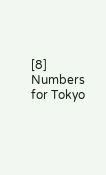[8] Numbers for Tokyo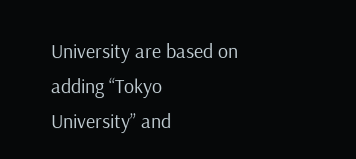University are based on adding “Tokyo University” and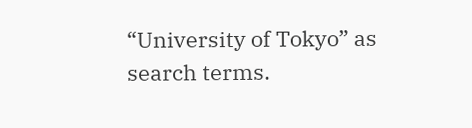“University of Tokyo” as search terms.